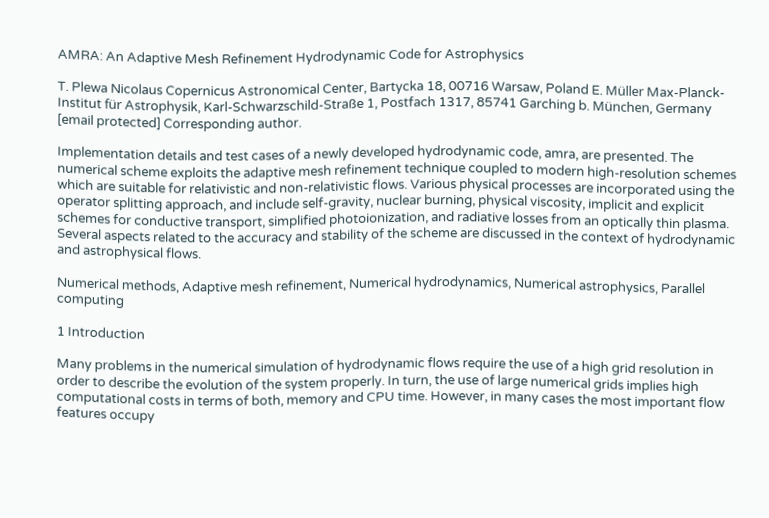AMRA: An Adaptive Mesh Refinement Hydrodynamic Code for Astrophysics

T. Plewa Nicolaus Copernicus Astronomical Center, Bartycka 18, 00716 Warsaw, Poland E. Müller Max-Planck-Institut für Astrophysik, Karl-Schwarzschild-Straße 1, Postfach 1317, 85741 Garching b. München, Germany [email protected] Corresponding author.

Implementation details and test cases of a newly developed hydrodynamic code, amra, are presented. The numerical scheme exploits the adaptive mesh refinement technique coupled to modern high-resolution schemes which are suitable for relativistic and non-relativistic flows. Various physical processes are incorporated using the operator splitting approach, and include self-gravity, nuclear burning, physical viscosity, implicit and explicit schemes for conductive transport, simplified photoionization, and radiative losses from an optically thin plasma. Several aspects related to the accuracy and stability of the scheme are discussed in the context of hydrodynamic and astrophysical flows.

Numerical methods, Adaptive mesh refinement, Numerical hydrodynamics, Numerical astrophysics, Parallel computing

1 Introduction

Many problems in the numerical simulation of hydrodynamic flows require the use of a high grid resolution in order to describe the evolution of the system properly. In turn, the use of large numerical grids implies high computational costs in terms of both, memory and CPU time. However, in many cases the most important flow features occupy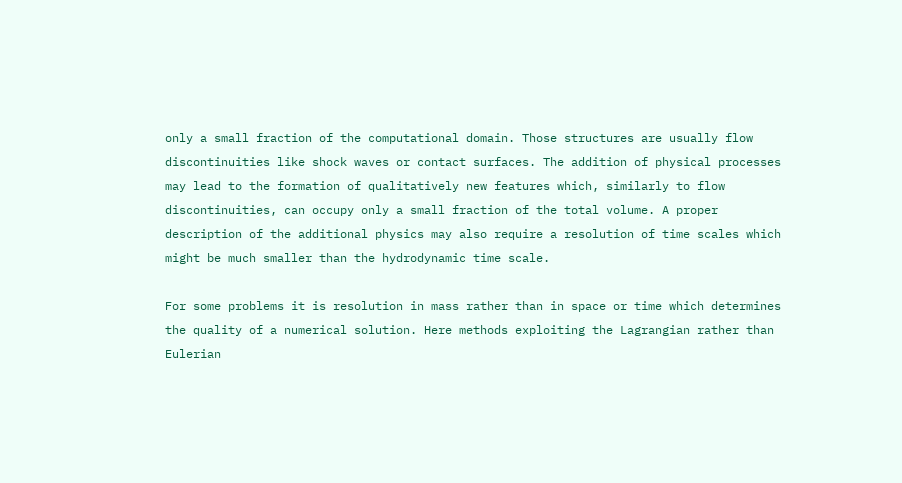only a small fraction of the computational domain. Those structures are usually flow discontinuities like shock waves or contact surfaces. The addition of physical processes may lead to the formation of qualitatively new features which, similarly to flow discontinuities, can occupy only a small fraction of the total volume. A proper description of the additional physics may also require a resolution of time scales which might be much smaller than the hydrodynamic time scale.

For some problems it is resolution in mass rather than in space or time which determines the quality of a numerical solution. Here methods exploiting the Lagrangian rather than Eulerian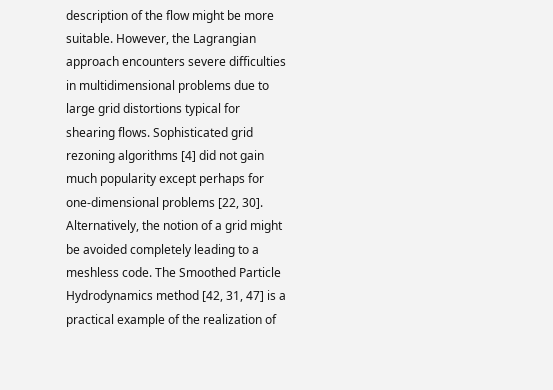description of the flow might be more suitable. However, the Lagrangian approach encounters severe difficulties in multidimensional problems due to large grid distortions typical for shearing flows. Sophisticated grid rezoning algorithms [4] did not gain much popularity except perhaps for one-dimensional problems [22, 30]. Alternatively, the notion of a grid might be avoided completely leading to a meshless code. The Smoothed Particle Hydrodynamics method [42, 31, 47] is a practical example of the realization of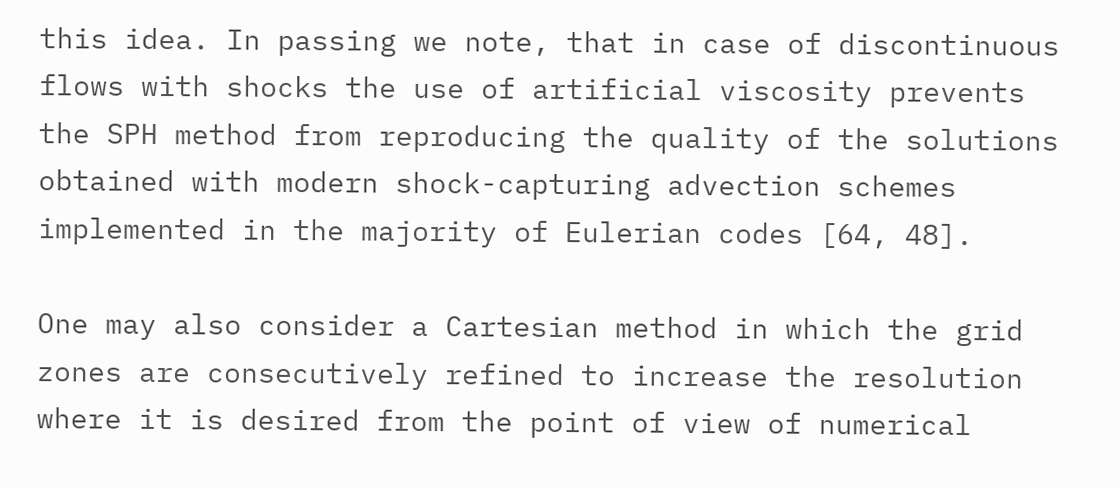this idea. In passing we note, that in case of discontinuous flows with shocks the use of artificial viscosity prevents the SPH method from reproducing the quality of the solutions obtained with modern shock-capturing advection schemes implemented in the majority of Eulerian codes [64, 48].

One may also consider a Cartesian method in which the grid zones are consecutively refined to increase the resolution where it is desired from the point of view of numerical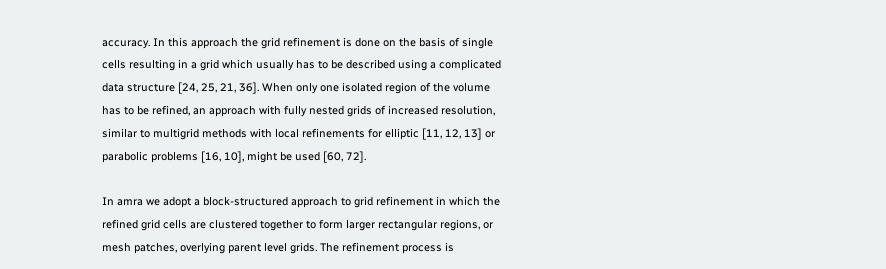accuracy. In this approach the grid refinement is done on the basis of single cells resulting in a grid which usually has to be described using a complicated data structure [24, 25, 21, 36]. When only one isolated region of the volume has to be refined, an approach with fully nested grids of increased resolution, similar to multigrid methods with local refinements for elliptic [11, 12, 13] or parabolic problems [16, 10], might be used [60, 72].

In amra we adopt a block-structured approach to grid refinement in which the refined grid cells are clustered together to form larger rectangular regions, or mesh patches, overlying parent level grids. The refinement process is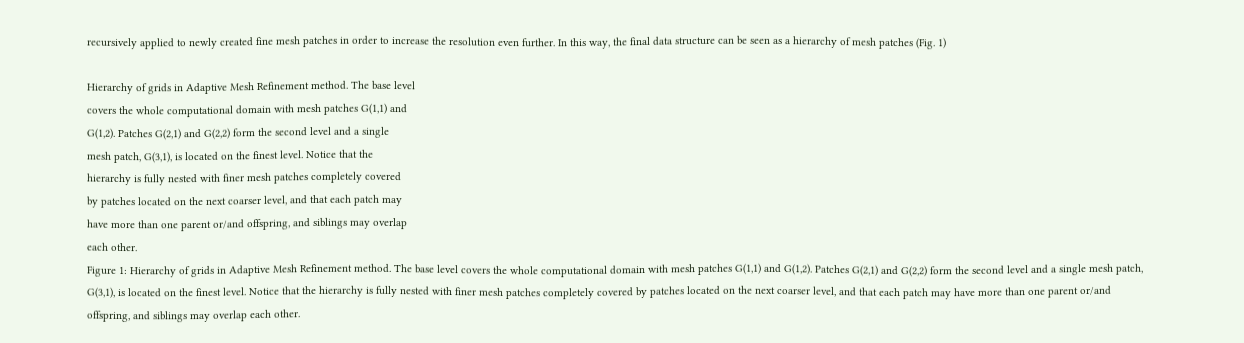recursively applied to newly created fine mesh patches in order to increase the resolution even further. In this way, the final data structure can be seen as a hierarchy of mesh patches (Fig. 1)

Hierarchy of grids in Adaptive Mesh Refinement method. The base level
covers the whole computational domain with mesh patches G(1,1) and
G(1,2). Patches G(2,1) and G(2,2) form the second level and a single
mesh patch, G(3,1), is located on the finest level. Notice that the
hierarchy is fully nested with finer mesh patches completely covered
by patches located on the next coarser level, and that each patch may
have more than one parent or/and offspring, and siblings may overlap
each other.
Figure 1: Hierarchy of grids in Adaptive Mesh Refinement method. The base level covers the whole computational domain with mesh patches G(1,1) and G(1,2). Patches G(2,1) and G(2,2) form the second level and a single mesh patch, G(3,1), is located on the finest level. Notice that the hierarchy is fully nested with finer mesh patches completely covered by patches located on the next coarser level, and that each patch may have more than one parent or/and offspring, and siblings may overlap each other.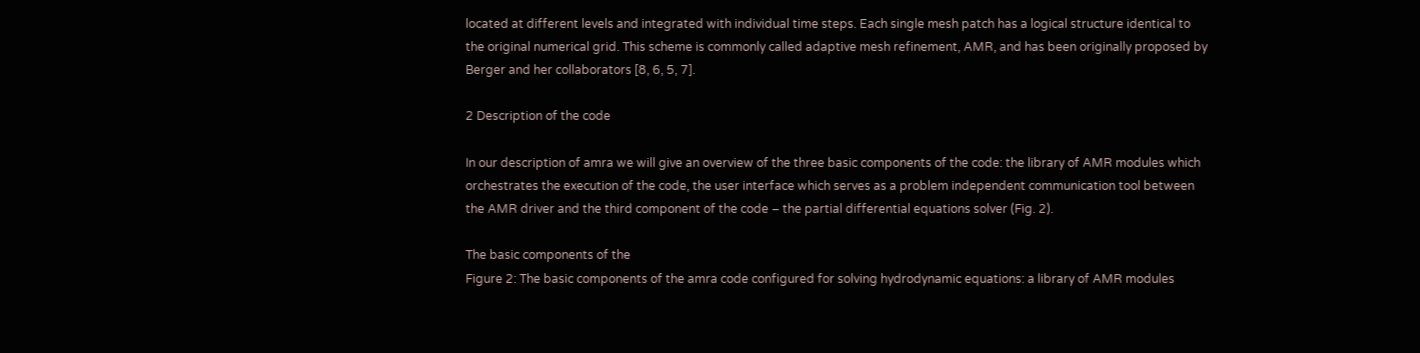located at different levels and integrated with individual time steps. Each single mesh patch has a logical structure identical to the original numerical grid. This scheme is commonly called adaptive mesh refinement, AMR, and has been originally proposed by Berger and her collaborators [8, 6, 5, 7].

2 Description of the code

In our description of amra we will give an overview of the three basic components of the code: the library of AMR modules which orchestrates the execution of the code, the user interface which serves as a problem independent communication tool between the AMR driver and the third component of the code – the partial differential equations solver (Fig. 2).

The basic components of the
Figure 2: The basic components of the amra code configured for solving hydrodynamic equations: a library of AMR modules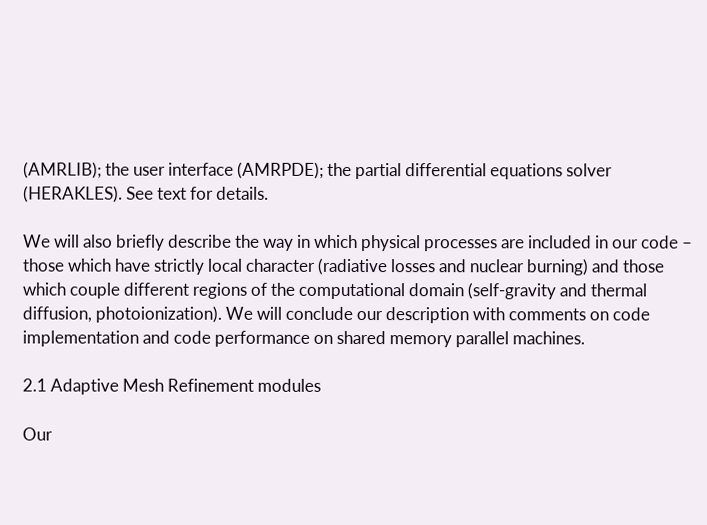(AMRLIB); the user interface (AMRPDE); the partial differential equations solver (HERAKLES). See text for details.

We will also briefly describe the way in which physical processes are included in our code – those which have strictly local character (radiative losses and nuclear burning) and those which couple different regions of the computational domain (self-gravity and thermal diffusion, photoionization). We will conclude our description with comments on code implementation and code performance on shared memory parallel machines.

2.1 Adaptive Mesh Refinement modules

Our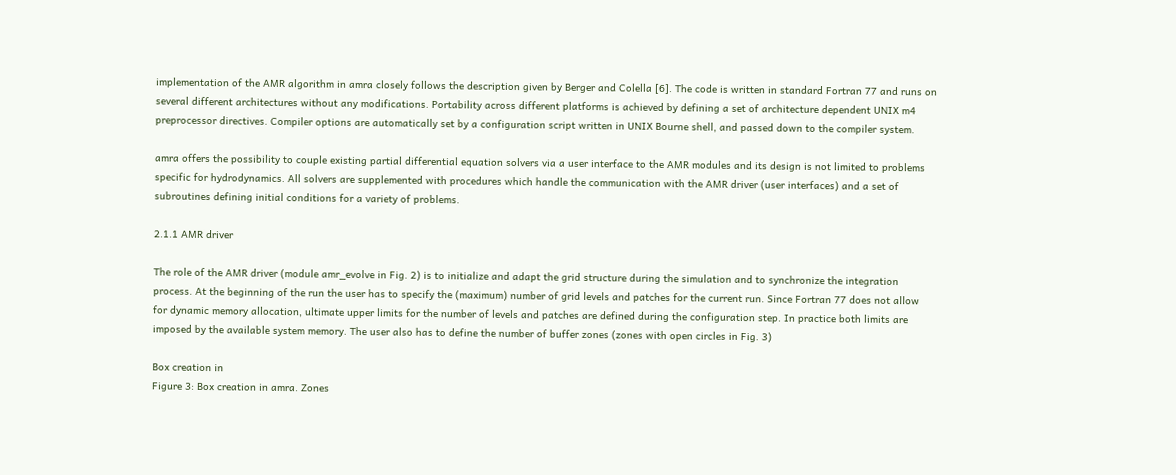implementation of the AMR algorithm in amra closely follows the description given by Berger and Colella [6]. The code is written in standard Fortran 77 and runs on several different architectures without any modifications. Portability across different platforms is achieved by defining a set of architecture dependent UNIX m4 preprocessor directives. Compiler options are automatically set by a configuration script written in UNIX Bourne shell, and passed down to the compiler system.

amra offers the possibility to couple existing partial differential equation solvers via a user interface to the AMR modules and its design is not limited to problems specific for hydrodynamics. All solvers are supplemented with procedures which handle the communication with the AMR driver (user interfaces) and a set of subroutines defining initial conditions for a variety of problems.

2.1.1 AMR driver

The role of the AMR driver (module amr_evolve in Fig. 2) is to initialize and adapt the grid structure during the simulation and to synchronize the integration process. At the beginning of the run the user has to specify the (maximum) number of grid levels and patches for the current run. Since Fortran 77 does not allow for dynamic memory allocation, ultimate upper limits for the number of levels and patches are defined during the configuration step. In practice both limits are imposed by the available system memory. The user also has to define the number of buffer zones (zones with open circles in Fig. 3)

Box creation in
Figure 3: Box creation in amra. Zones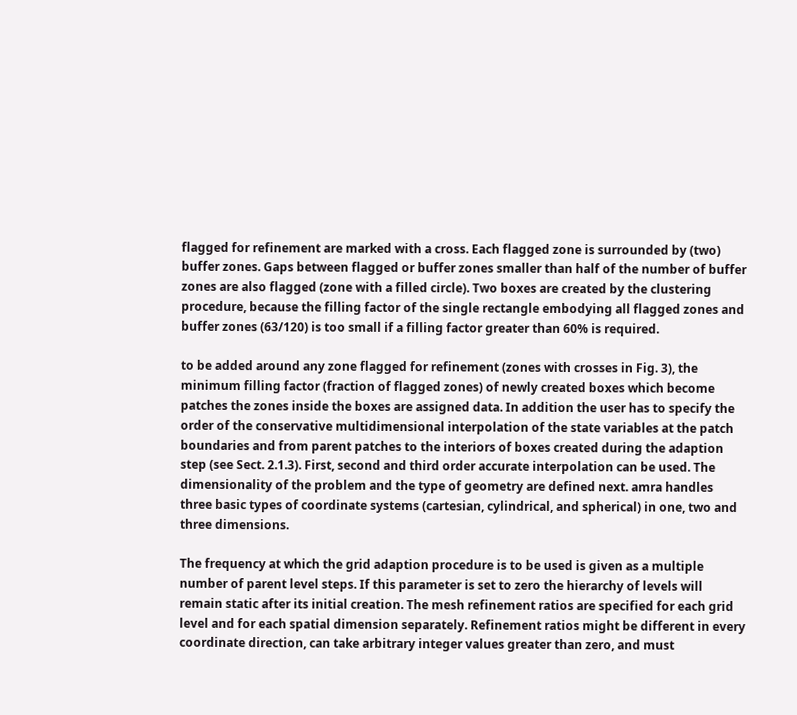flagged for refinement are marked with a cross. Each flagged zone is surrounded by (two) buffer zones. Gaps between flagged or buffer zones smaller than half of the number of buffer zones are also flagged (zone with a filled circle). Two boxes are created by the clustering procedure, because the filling factor of the single rectangle embodying all flagged zones and buffer zones (63/120) is too small if a filling factor greater than 60% is required.

to be added around any zone flagged for refinement (zones with crosses in Fig. 3), the minimum filling factor (fraction of flagged zones) of newly created boxes which become patches the zones inside the boxes are assigned data. In addition the user has to specify the order of the conservative multidimensional interpolation of the state variables at the patch boundaries and from parent patches to the interiors of boxes created during the adaption step (see Sect. 2.1.3). First, second and third order accurate interpolation can be used. The dimensionality of the problem and the type of geometry are defined next. amra handles three basic types of coordinate systems (cartesian, cylindrical, and spherical) in one, two and three dimensions.

The frequency at which the grid adaption procedure is to be used is given as a multiple number of parent level steps. If this parameter is set to zero the hierarchy of levels will remain static after its initial creation. The mesh refinement ratios are specified for each grid level and for each spatial dimension separately. Refinement ratios might be different in every coordinate direction, can take arbitrary integer values greater than zero, and must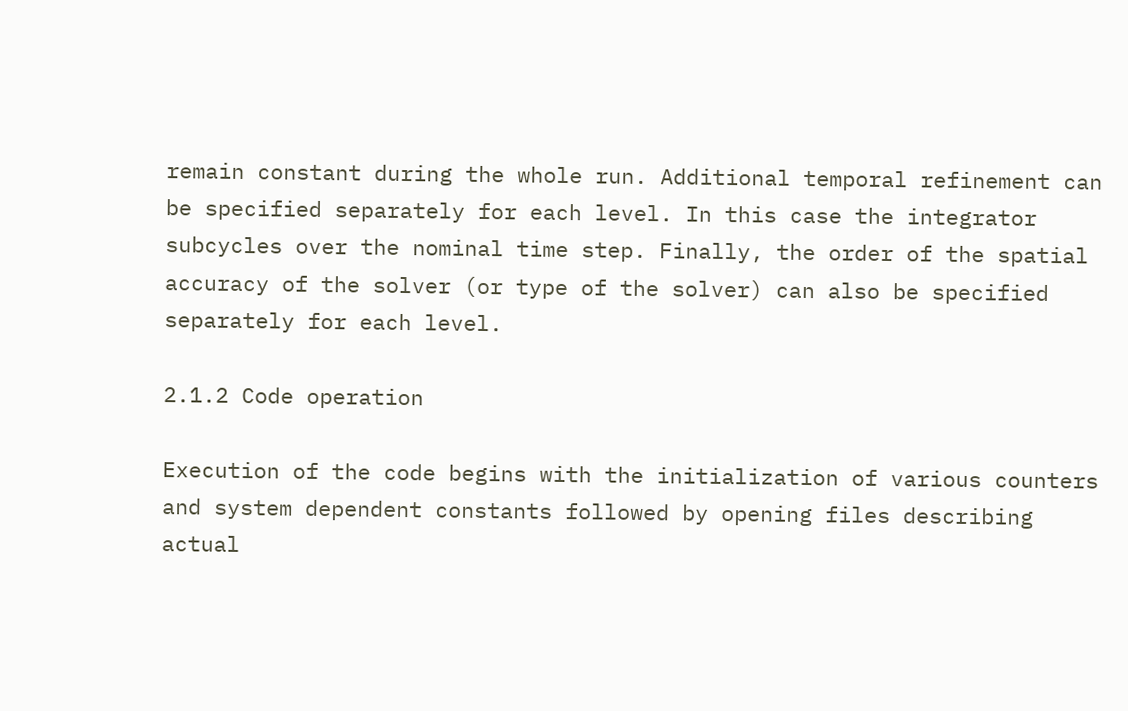remain constant during the whole run. Additional temporal refinement can be specified separately for each level. In this case the integrator subcycles over the nominal time step. Finally, the order of the spatial accuracy of the solver (or type of the solver) can also be specified separately for each level.

2.1.2 Code operation

Execution of the code begins with the initialization of various counters and system dependent constants followed by opening files describing actual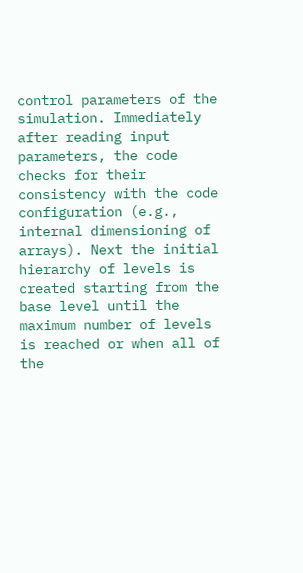control parameters of the simulation. Immediately after reading input parameters, the code checks for their consistency with the code configuration (e.g., internal dimensioning of arrays). Next the initial hierarchy of levels is created starting from the base level until the maximum number of levels is reached or when all of the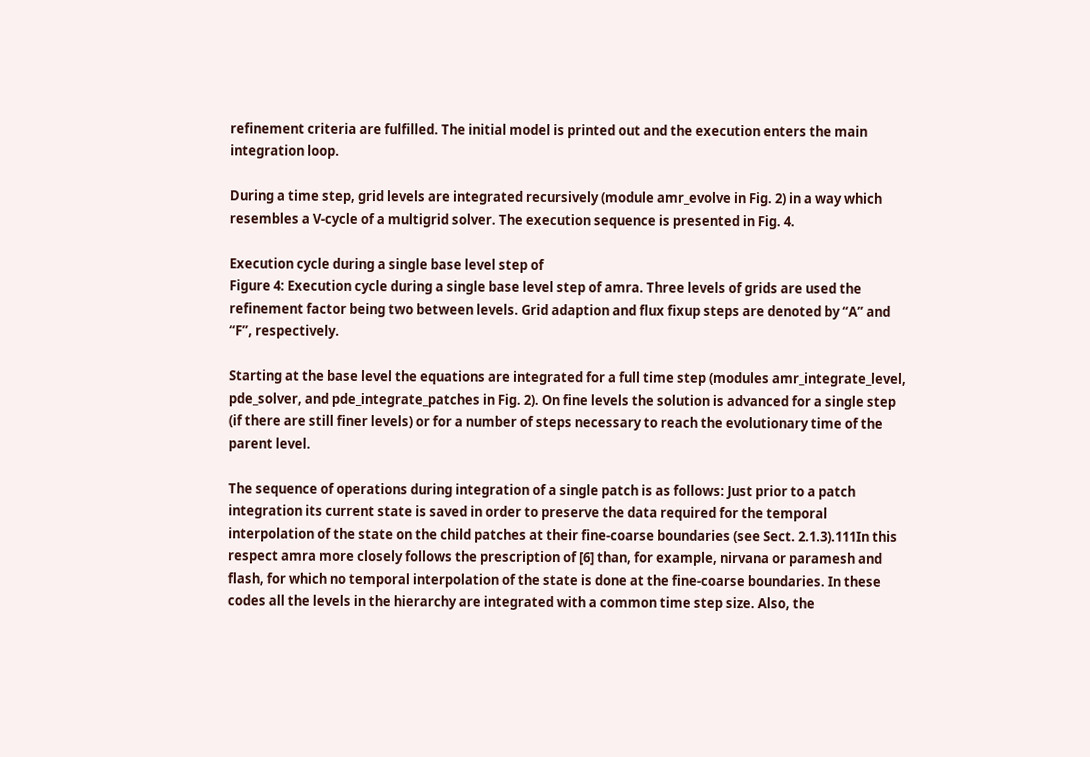refinement criteria are fulfilled. The initial model is printed out and the execution enters the main integration loop.

During a time step, grid levels are integrated recursively (module amr_evolve in Fig. 2) in a way which resembles a V-cycle of a multigrid solver. The execution sequence is presented in Fig. 4.

Execution cycle during a single base level step of
Figure 4: Execution cycle during a single base level step of amra. Three levels of grids are used the refinement factor being two between levels. Grid adaption and flux fixup steps are denoted by “A” and “F”, respectively.

Starting at the base level the equations are integrated for a full time step (modules amr_integrate_level, pde_solver, and pde_integrate_patches in Fig. 2). On fine levels the solution is advanced for a single step (if there are still finer levels) or for a number of steps necessary to reach the evolutionary time of the parent level.

The sequence of operations during integration of a single patch is as follows: Just prior to a patch integration its current state is saved in order to preserve the data required for the temporal interpolation of the state on the child patches at their fine-coarse boundaries (see Sect. 2.1.3).111In this respect amra more closely follows the prescription of [6] than, for example, nirvana or paramesh and flash, for which no temporal interpolation of the state is done at the fine-coarse boundaries. In these codes all the levels in the hierarchy are integrated with a common time step size. Also, the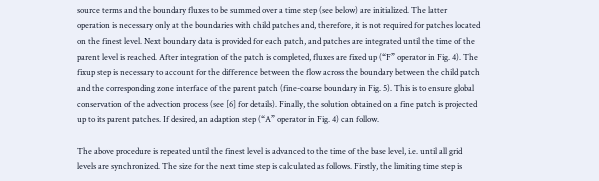source terms and the boundary fluxes to be summed over a time step (see below) are initialized. The latter operation is necessary only at the boundaries with child patches and, therefore, it is not required for patches located on the finest level. Next boundary data is provided for each patch, and patches are integrated until the time of the parent level is reached. After integration of the patch is completed, fluxes are fixed up (“F” operator in Fig. 4). The fixup step is necessary to account for the difference between the flow across the boundary between the child patch and the corresponding zone interface of the parent patch (fine-coarse boundary in Fig. 5). This is to ensure global conservation of the advection process (see [6] for details). Finally, the solution obtained on a fine patch is projected up to its parent patches. If desired, an adaption step (“A” operator in Fig. 4) can follow.

The above procedure is repeated until the finest level is advanced to the time of the base level, i.e. until all grid levels are synchronized. The size for the next time step is calculated as follows. Firstly, the limiting time step is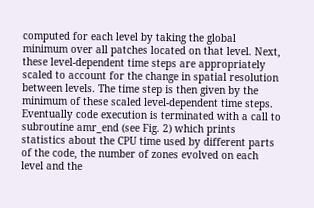computed for each level by taking the global minimum over all patches located on that level. Next, these level-dependent time steps are appropriately scaled to account for the change in spatial resolution between levels. The time step is then given by the minimum of these scaled level-dependent time steps. Eventually code execution is terminated with a call to subroutine amr_end (see Fig. 2) which prints statistics about the CPU time used by different parts of the code, the number of zones evolved on each level and the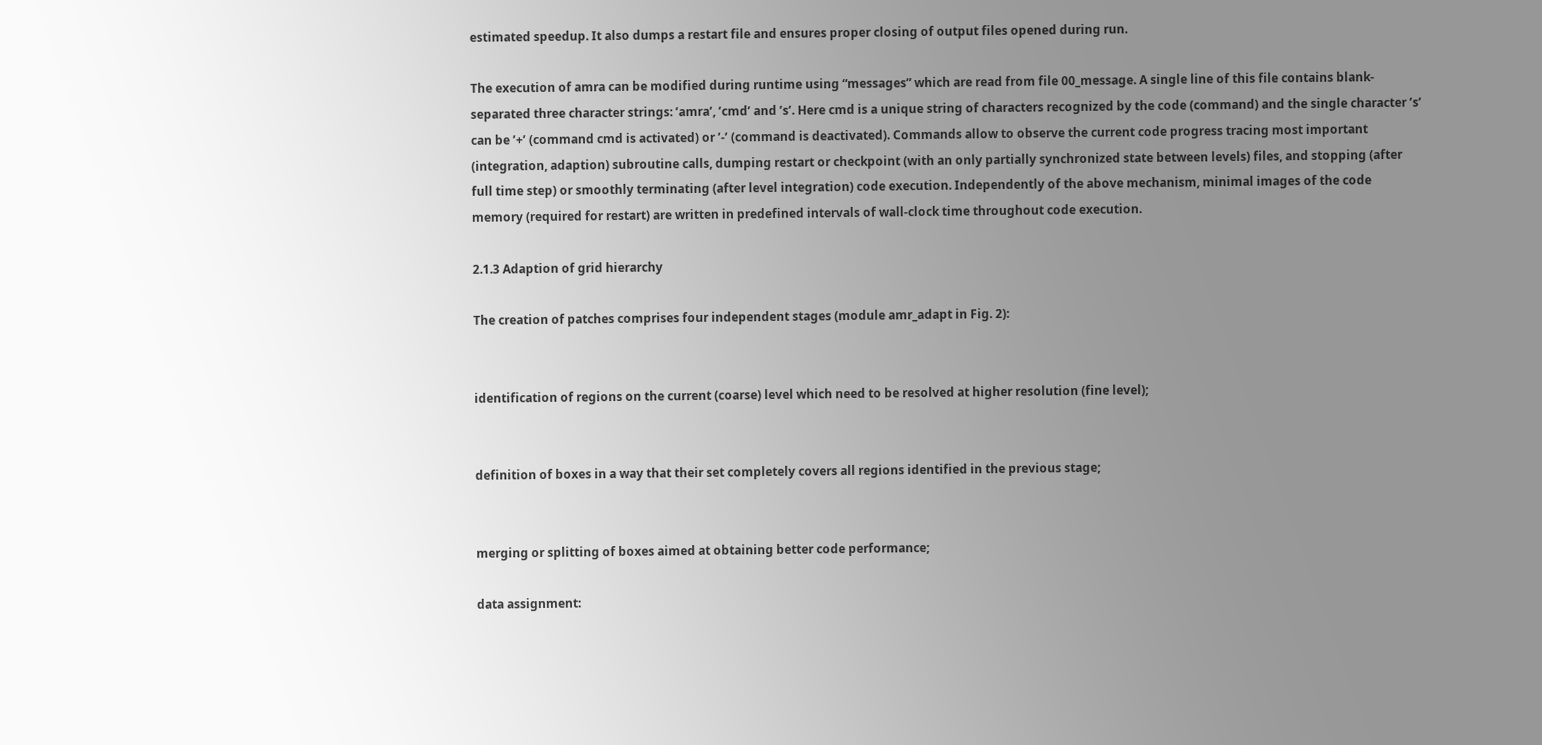estimated speedup. It also dumps a restart file and ensures proper closing of output files opened during run.

The execution of amra can be modified during runtime using “messages” which are read from file 00_message. A single line of this file contains blank-separated three character strings: ’amra’, ’cmd’ and ’s’. Here cmd is a unique string of characters recognized by the code (command) and the single character ’s’ can be ’+’ (command cmd is activated) or ’-’ (command is deactivated). Commands allow to observe the current code progress tracing most important (integration, adaption) subroutine calls, dumping restart or checkpoint (with an only partially synchronized state between levels) files, and stopping (after full time step) or smoothly terminating (after level integration) code execution. Independently of the above mechanism, minimal images of the code memory (required for restart) are written in predefined intervals of wall-clock time throughout code execution.

2.1.3 Adaption of grid hierarchy

The creation of patches comprises four independent stages (module amr_adapt in Fig. 2):


identification of regions on the current (coarse) level which need to be resolved at higher resolution (fine level);


definition of boxes in a way that their set completely covers all regions identified in the previous stage;


merging or splitting of boxes aimed at obtaining better code performance;

data assignment: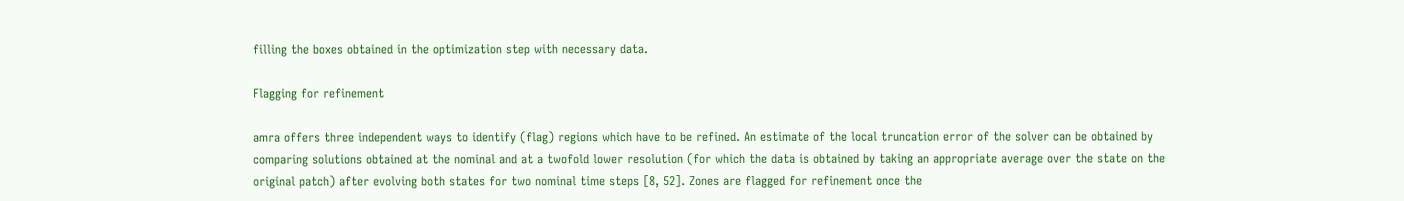filling the boxes obtained in the optimization step with necessary data.

Flagging for refinement

amra offers three independent ways to identify (flag) regions which have to be refined. An estimate of the local truncation error of the solver can be obtained by comparing solutions obtained at the nominal and at a twofold lower resolution (for which the data is obtained by taking an appropriate average over the state on the original patch) after evolving both states for two nominal time steps [8, 52]. Zones are flagged for refinement once the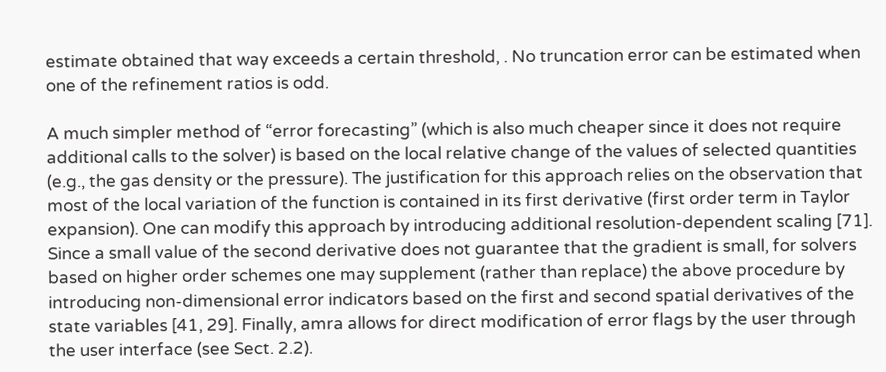estimate obtained that way exceeds a certain threshold, . No truncation error can be estimated when one of the refinement ratios is odd.

A much simpler method of “error forecasting” (which is also much cheaper since it does not require additional calls to the solver) is based on the local relative change of the values of selected quantities (e.g., the gas density or the pressure). The justification for this approach relies on the observation that most of the local variation of the function is contained in its first derivative (first order term in Taylor expansion). One can modify this approach by introducing additional resolution-dependent scaling [71]. Since a small value of the second derivative does not guarantee that the gradient is small, for solvers based on higher order schemes one may supplement (rather than replace) the above procedure by introducing non-dimensional error indicators based on the first and second spatial derivatives of the state variables [41, 29]. Finally, amra allows for direct modification of error flags by the user through the user interface (see Sect. 2.2).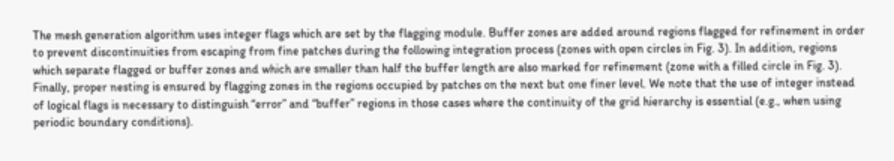The mesh generation algorithm uses integer flags which are set by the flagging module. Buffer zones are added around regions flagged for refinement in order to prevent discontinuities from escaping from fine patches during the following integration process (zones with open circles in Fig. 3). In addition, regions which separate flagged or buffer zones and which are smaller than half the buffer length are also marked for refinement (zone with a filled circle in Fig. 3). Finally, proper nesting is ensured by flagging zones in the regions occupied by patches on the next but one finer level. We note that the use of integer instead of logical flags is necessary to distinguish “error” and “buffer” regions in those cases where the continuity of the grid hierarchy is essential (e.g., when using periodic boundary conditions).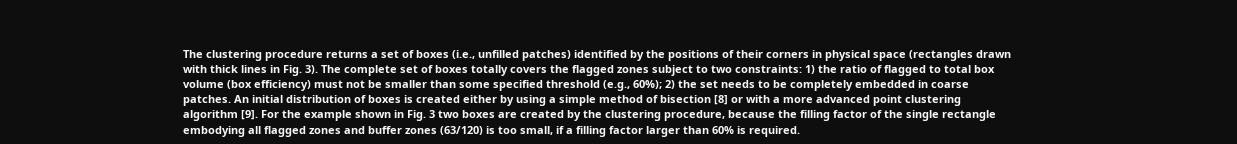The clustering procedure returns a set of boxes (i.e., unfilled patches) identified by the positions of their corners in physical space (rectangles drawn with thick lines in Fig. 3). The complete set of boxes totally covers the flagged zones subject to two constraints: 1) the ratio of flagged to total box volume (box efficiency) must not be smaller than some specified threshold (e.g., 60%); 2) the set needs to be completely embedded in coarse patches. An initial distribution of boxes is created either by using a simple method of bisection [8] or with a more advanced point clustering algorithm [9]. For the example shown in Fig. 3 two boxes are created by the clustering procedure, because the filling factor of the single rectangle embodying all flagged zones and buffer zones (63/120) is too small, if a filling factor larger than 60% is required.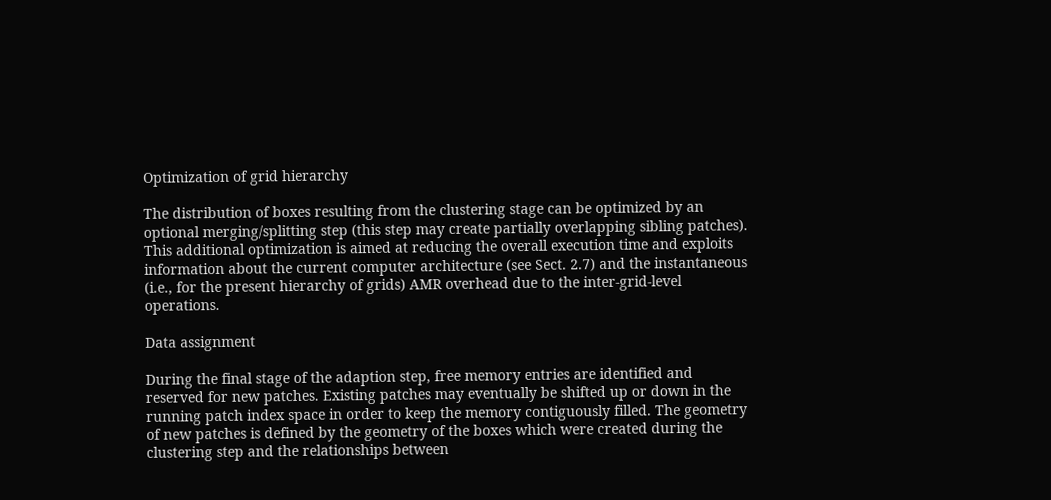Optimization of grid hierarchy

The distribution of boxes resulting from the clustering stage can be optimized by an optional merging/splitting step (this step may create partially overlapping sibling patches). This additional optimization is aimed at reducing the overall execution time and exploits information about the current computer architecture (see Sect. 2.7) and the instantaneous (i.e., for the present hierarchy of grids) AMR overhead due to the inter-grid-level operations.

Data assignment

During the final stage of the adaption step, free memory entries are identified and reserved for new patches. Existing patches may eventually be shifted up or down in the running patch index space in order to keep the memory contiguously filled. The geometry of new patches is defined by the geometry of the boxes which were created during the clustering step and the relationships between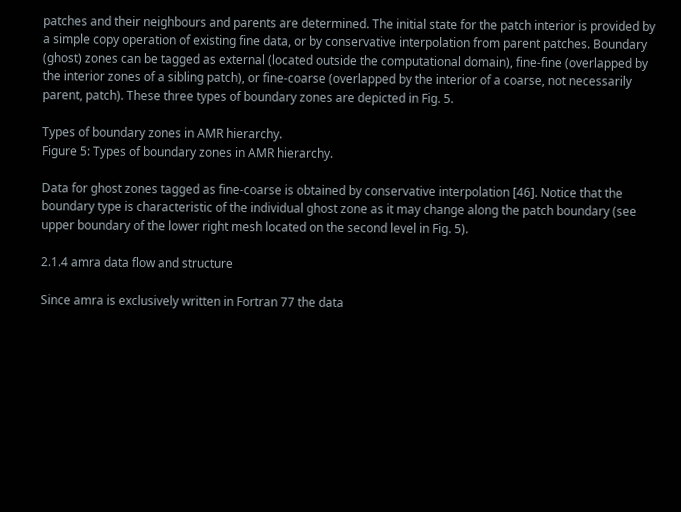patches and their neighbours and parents are determined. The initial state for the patch interior is provided by a simple copy operation of existing fine data, or by conservative interpolation from parent patches. Boundary (ghost) zones can be tagged as external (located outside the computational domain), fine-fine (overlapped by the interior zones of a sibling patch), or fine-coarse (overlapped by the interior of a coarse, not necessarily parent, patch). These three types of boundary zones are depicted in Fig. 5.

Types of boundary zones in AMR hierarchy.
Figure 5: Types of boundary zones in AMR hierarchy.

Data for ghost zones tagged as fine-coarse is obtained by conservative interpolation [46]. Notice that the boundary type is characteristic of the individual ghost zone as it may change along the patch boundary (see upper boundary of the lower right mesh located on the second level in Fig. 5).

2.1.4 amra data flow and structure

Since amra is exclusively written in Fortran 77 the data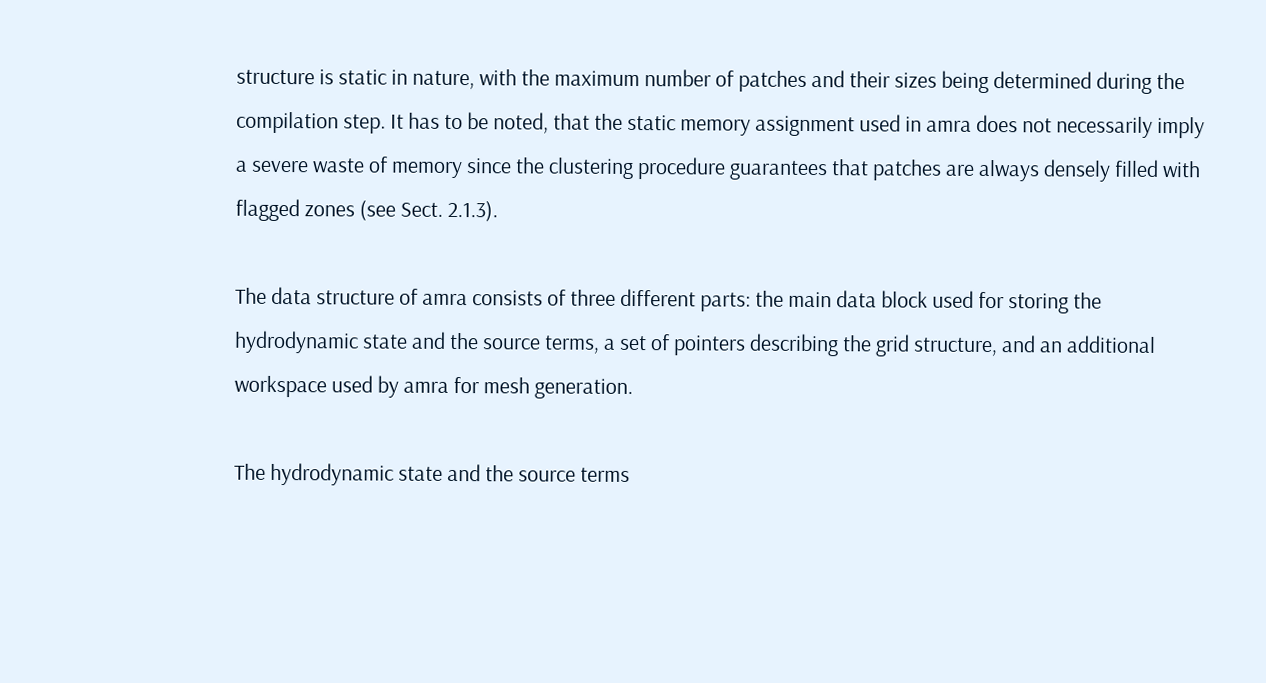structure is static in nature, with the maximum number of patches and their sizes being determined during the compilation step. It has to be noted, that the static memory assignment used in amra does not necessarily imply a severe waste of memory since the clustering procedure guarantees that patches are always densely filled with flagged zones (see Sect. 2.1.3).

The data structure of amra consists of three different parts: the main data block used for storing the hydrodynamic state and the source terms, a set of pointers describing the grid structure, and an additional workspace used by amra for mesh generation.

The hydrodynamic state and the source terms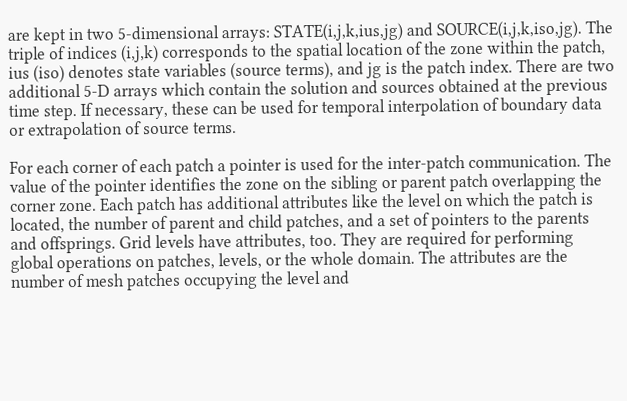are kept in two 5-dimensional arrays: STATE(i,j,k,ius,jg) and SOURCE(i,j,k,iso,jg). The triple of indices (i,j,k) corresponds to the spatial location of the zone within the patch, ius (iso) denotes state variables (source terms), and jg is the patch index. There are two additional 5-D arrays which contain the solution and sources obtained at the previous time step. If necessary, these can be used for temporal interpolation of boundary data or extrapolation of source terms.

For each corner of each patch a pointer is used for the inter-patch communication. The value of the pointer identifies the zone on the sibling or parent patch overlapping the corner zone. Each patch has additional attributes like the level on which the patch is located, the number of parent and child patches, and a set of pointers to the parents and offsprings. Grid levels have attributes, too. They are required for performing global operations on patches, levels, or the whole domain. The attributes are the number of mesh patches occupying the level and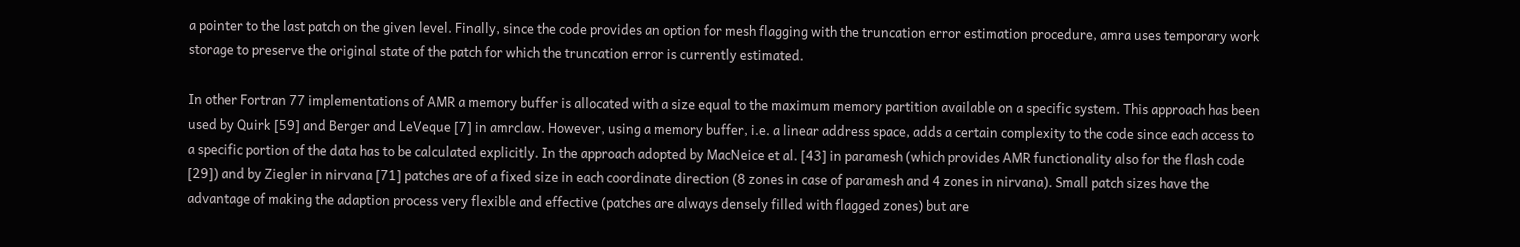a pointer to the last patch on the given level. Finally, since the code provides an option for mesh flagging with the truncation error estimation procedure, amra uses temporary work storage to preserve the original state of the patch for which the truncation error is currently estimated.

In other Fortran 77 implementations of AMR a memory buffer is allocated with a size equal to the maximum memory partition available on a specific system. This approach has been used by Quirk [59] and Berger and LeVeque [7] in amrclaw. However, using a memory buffer, i.e. a linear address space, adds a certain complexity to the code since each access to a specific portion of the data has to be calculated explicitly. In the approach adopted by MacNeice et al. [43] in paramesh (which provides AMR functionality also for the flash code [29]) and by Ziegler in nirvana [71] patches are of a fixed size in each coordinate direction (8 zones in case of paramesh and 4 zones in nirvana). Small patch sizes have the advantage of making the adaption process very flexible and effective (patches are always densely filled with flagged zones) but are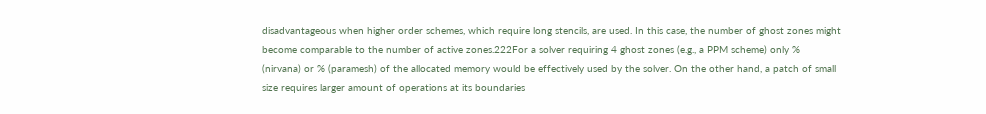disadvantageous when higher order schemes, which require long stencils, are used. In this case, the number of ghost zones might become comparable to the number of active zones.222For a solver requiring 4 ghost zones (e.g., a PPM scheme) only % (nirvana) or % (paramesh) of the allocated memory would be effectively used by the solver. On the other hand, a patch of small size requires larger amount of operations at its boundaries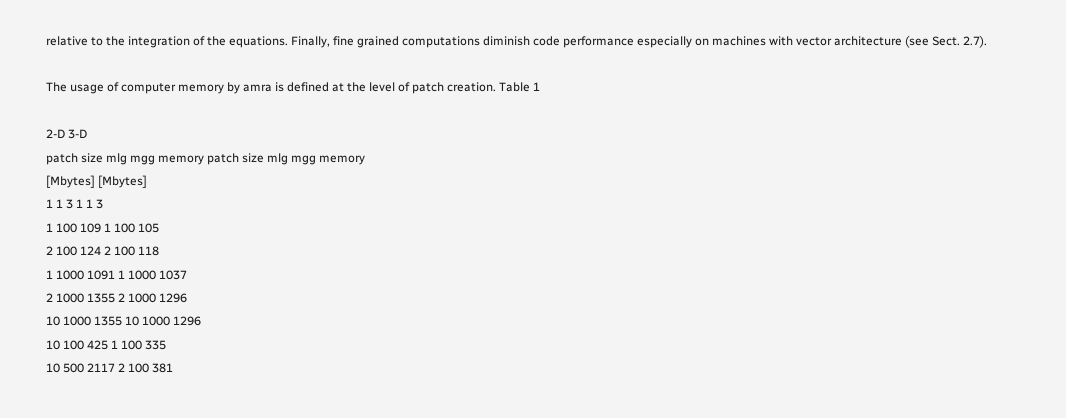relative to the integration of the equations. Finally, fine grained computations diminish code performance especially on machines with vector architecture (see Sect. 2.7).

The usage of computer memory by amra is defined at the level of patch creation. Table 1

2-D 3-D
patch size mlg mgg memory patch size mlg mgg memory
[Mbytes] [Mbytes]
1 1 3 1 1 3
1 100 109 1 100 105
2 100 124 2 100 118
1 1000 1091 1 1000 1037
2 1000 1355 2 1000 1296
10 1000 1355 10 1000 1296
10 100 425 1 100 335
10 500 2117 2 100 381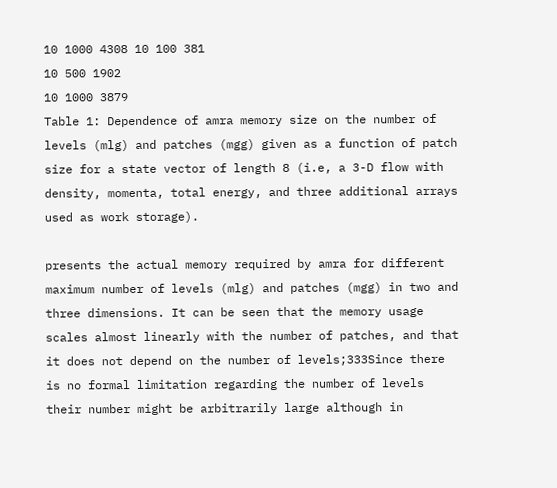10 1000 4308 10 100 381
10 500 1902
10 1000 3879
Table 1: Dependence of amra memory size on the number of levels (mlg) and patches (mgg) given as a function of patch size for a state vector of length 8 (i.e, a 3-D flow with density, momenta, total energy, and three additional arrays used as work storage).

presents the actual memory required by amra for different maximum number of levels (mlg) and patches (mgg) in two and three dimensions. It can be seen that the memory usage scales almost linearly with the number of patches, and that it does not depend on the number of levels;333Since there is no formal limitation regarding the number of levels their number might be arbitrarily large although in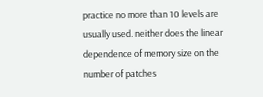practice no more than 10 levels are usually used. neither does the linear dependence of memory size on the number of patches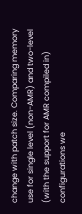change with patch size. Comparing memory use for single level (non-AMR) and two-level (with the support for AMR compiled in) configurations we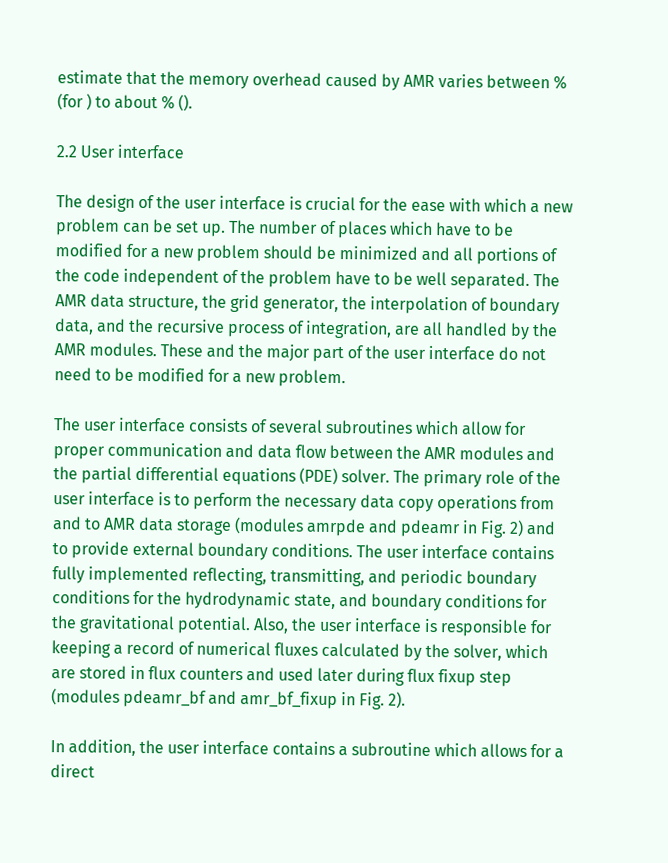estimate that the memory overhead caused by AMR varies between % (for ) to about % ().

2.2 User interface

The design of the user interface is crucial for the ease with which a new problem can be set up. The number of places which have to be modified for a new problem should be minimized and all portions of the code independent of the problem have to be well separated. The AMR data structure, the grid generator, the interpolation of boundary data, and the recursive process of integration, are all handled by the AMR modules. These and the major part of the user interface do not need to be modified for a new problem.

The user interface consists of several subroutines which allow for proper communication and data flow between the AMR modules and the partial differential equations (PDE) solver. The primary role of the user interface is to perform the necessary data copy operations from and to AMR data storage (modules amrpde and pdeamr in Fig. 2) and to provide external boundary conditions. The user interface contains fully implemented reflecting, transmitting, and periodic boundary conditions for the hydrodynamic state, and boundary conditions for the gravitational potential. Also, the user interface is responsible for keeping a record of numerical fluxes calculated by the solver, which are stored in flux counters and used later during flux fixup step (modules pdeamr_bf and amr_bf_fixup in Fig. 2).

In addition, the user interface contains a subroutine which allows for a direct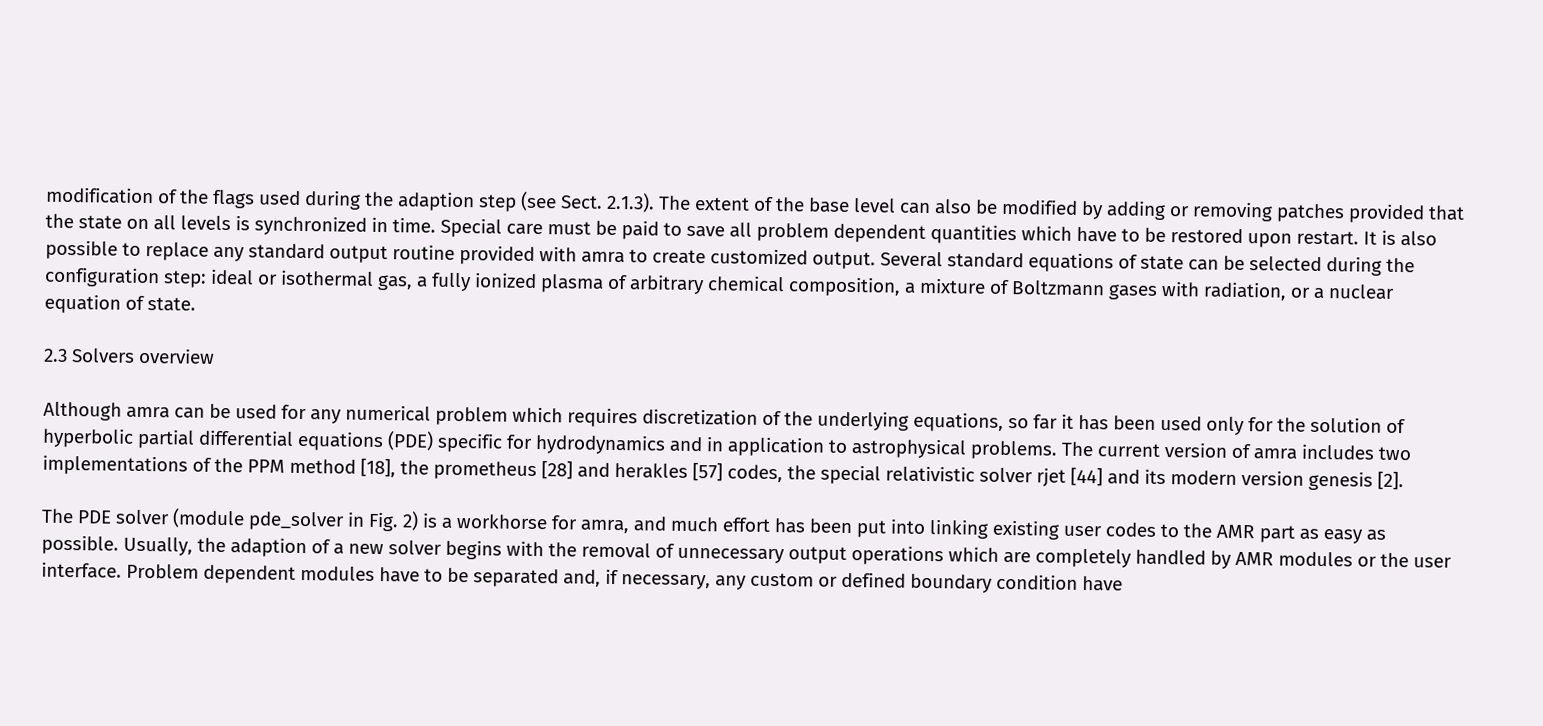modification of the flags used during the adaption step (see Sect. 2.1.3). The extent of the base level can also be modified by adding or removing patches provided that the state on all levels is synchronized in time. Special care must be paid to save all problem dependent quantities which have to be restored upon restart. It is also possible to replace any standard output routine provided with amra to create customized output. Several standard equations of state can be selected during the configuration step: ideal or isothermal gas, a fully ionized plasma of arbitrary chemical composition, a mixture of Boltzmann gases with radiation, or a nuclear equation of state.

2.3 Solvers overview

Although amra can be used for any numerical problem which requires discretization of the underlying equations, so far it has been used only for the solution of hyperbolic partial differential equations (PDE) specific for hydrodynamics and in application to astrophysical problems. The current version of amra includes two implementations of the PPM method [18], the prometheus [28] and herakles [57] codes, the special relativistic solver rjet [44] and its modern version genesis [2].

The PDE solver (module pde_solver in Fig. 2) is a workhorse for amra, and much effort has been put into linking existing user codes to the AMR part as easy as possible. Usually, the adaption of a new solver begins with the removal of unnecessary output operations which are completely handled by AMR modules or the user interface. Problem dependent modules have to be separated and, if necessary, any custom or defined boundary condition have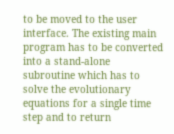to be moved to the user interface. The existing main program has to be converted into a stand-alone subroutine which has to solve the evolutionary equations for a single time step and to return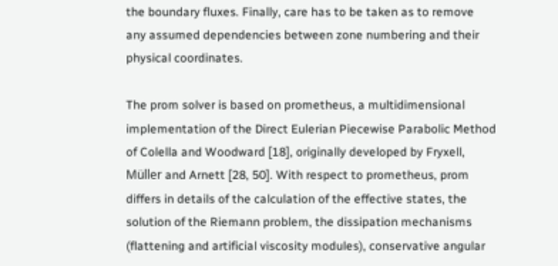the boundary fluxes. Finally, care has to be taken as to remove any assumed dependencies between zone numbering and their physical coordinates.

The prom solver is based on prometheus, a multidimensional implementation of the Direct Eulerian Piecewise Parabolic Method of Colella and Woodward [18], originally developed by Fryxell, Müller and Arnett [28, 50]. With respect to prometheus, prom differs in details of the calculation of the effective states, the solution of the Riemann problem, the dissipation mechanisms (flattening and artificial viscosity modules), conservative angular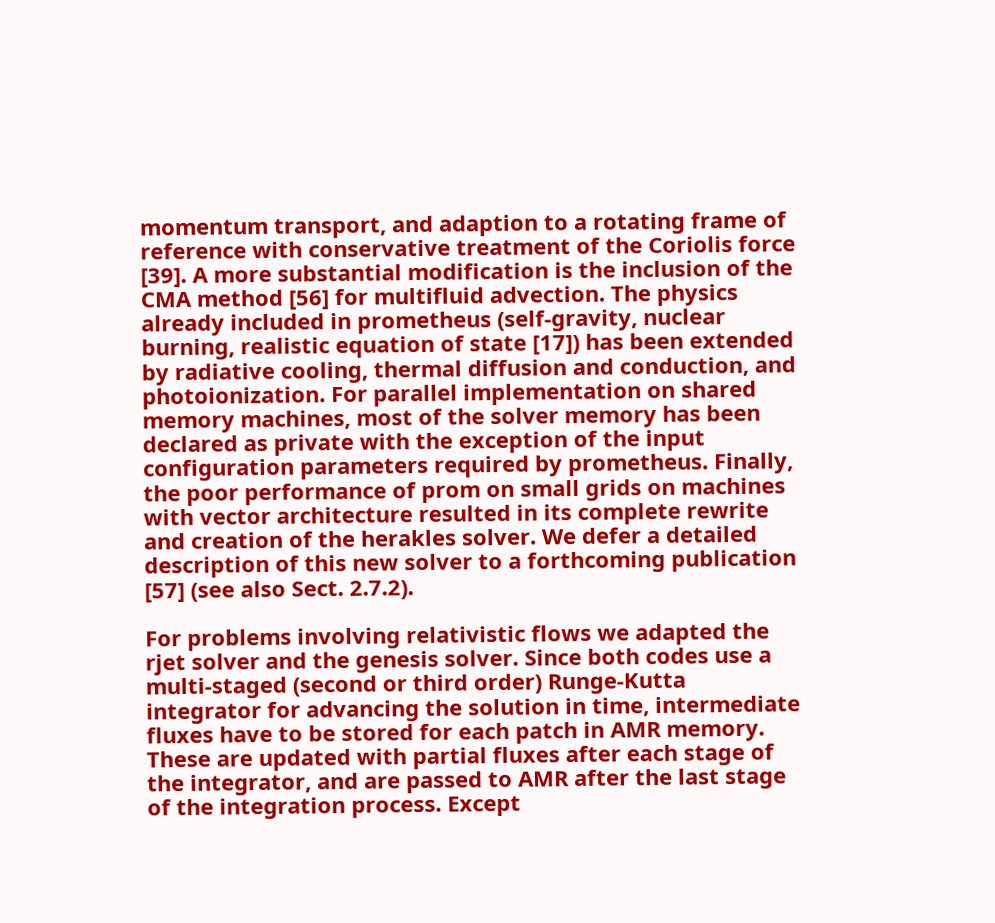momentum transport, and adaption to a rotating frame of reference with conservative treatment of the Coriolis force [39]. A more substantial modification is the inclusion of the CMA method [56] for multifluid advection. The physics already included in prometheus (self-gravity, nuclear burning, realistic equation of state [17]) has been extended by radiative cooling, thermal diffusion and conduction, and photoionization. For parallel implementation on shared memory machines, most of the solver memory has been declared as private with the exception of the input configuration parameters required by prometheus. Finally, the poor performance of prom on small grids on machines with vector architecture resulted in its complete rewrite and creation of the herakles solver. We defer a detailed description of this new solver to a forthcoming publication [57] (see also Sect. 2.7.2).

For problems involving relativistic flows we adapted the rjet solver and the genesis solver. Since both codes use a multi-staged (second or third order) Runge-Kutta integrator for advancing the solution in time, intermediate fluxes have to be stored for each patch in AMR memory. These are updated with partial fluxes after each stage of the integrator, and are passed to AMR after the last stage of the integration process. Except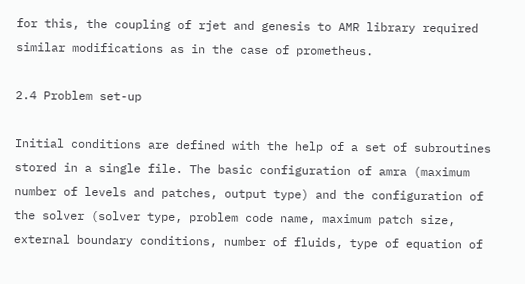for this, the coupling of rjet and genesis to AMR library required similar modifications as in the case of prometheus.

2.4 Problem set-up

Initial conditions are defined with the help of a set of subroutines stored in a single file. The basic configuration of amra (maximum number of levels and patches, output type) and the configuration of the solver (solver type, problem code name, maximum patch size, external boundary conditions, number of fluids, type of equation of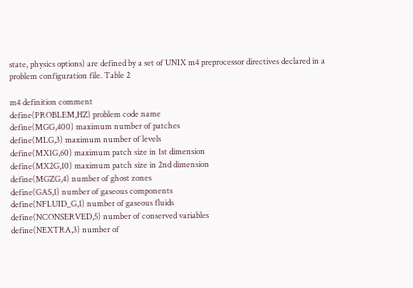state, physics options) are defined by a set of UNIX m4 preprocessor directives declared in a problem configuration file. Table 2

m4 definition comment
define(PROBLEM,HZ) problem code name
define(MGG,400) maximum number of patches
define(MLG,3) maximum number of levels
define(MX1G,60) maximum patch size in 1st dimension
define(MX2G,10) maximum patch size in 2nd dimension
define(MGZG,4) number of ghost zones
define(GAS,1) number of gaseous components
define(NFLUID_G,1) number of gaseous fluids
define(NCONSERVED,5) number of conserved variables
define(NEXTRA,3) number of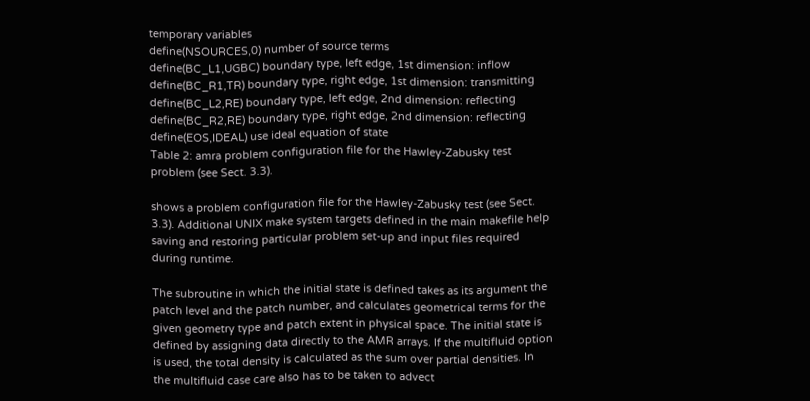temporary variables
define(NSOURCES,0) number of source terms
define(BC_L1,UGBC) boundary type, left edge, 1st dimension: inflow
define(BC_R1,TR) boundary type, right edge, 1st dimension: transmitting
define(BC_L2,RE) boundary type, left edge, 2nd dimension: reflecting
define(BC_R2,RE) boundary type, right edge, 2nd dimension: reflecting
define(EOS,IDEAL) use ideal equation of state
Table 2: amra problem configuration file for the Hawley-Zabusky test problem (see Sect. 3.3).

shows a problem configuration file for the Hawley-Zabusky test (see Sect. 3.3). Additional UNIX make system targets defined in the main makefile help saving and restoring particular problem set-up and input files required during runtime.

The subroutine in which the initial state is defined takes as its argument the patch level and the patch number, and calculates geometrical terms for the given geometry type and patch extent in physical space. The initial state is defined by assigning data directly to the AMR arrays. If the multifluid option is used, the total density is calculated as the sum over partial densities. In the multifluid case care also has to be taken to advect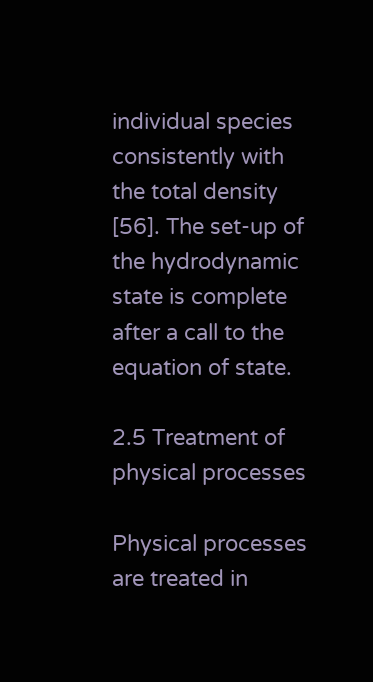individual species consistently with the total density [56]. The set-up of the hydrodynamic state is complete after a call to the equation of state.

2.5 Treatment of physical processes

Physical processes are treated in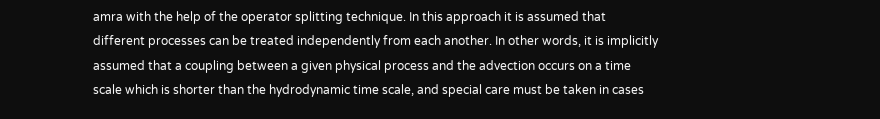amra with the help of the operator splitting technique. In this approach it is assumed that different processes can be treated independently from each another. In other words, it is implicitly assumed that a coupling between a given physical process and the advection occurs on a time scale which is shorter than the hydrodynamic time scale, and special care must be taken in cases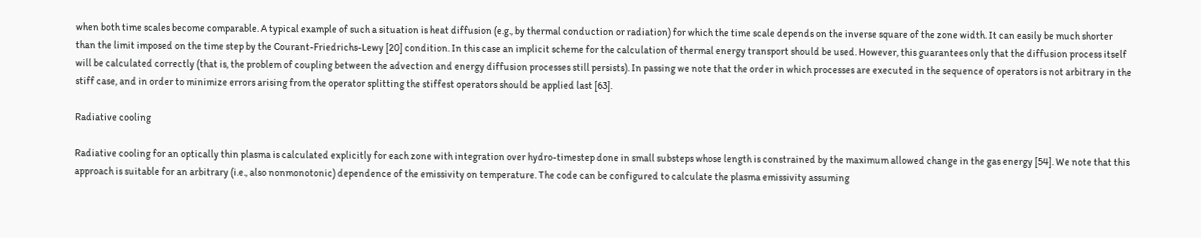when both time scales become comparable. A typical example of such a situation is heat diffusion (e.g., by thermal conduction or radiation) for which the time scale depends on the inverse square of the zone width. It can easily be much shorter than the limit imposed on the time step by the Courant-Friedrichs-Lewy [20] condition. In this case an implicit scheme for the calculation of thermal energy transport should be used. However, this guarantees only that the diffusion process itself will be calculated correctly (that is, the problem of coupling between the advection and energy diffusion processes still persists). In passing we note that the order in which processes are executed in the sequence of operators is not arbitrary in the stiff case, and in order to minimize errors arising from the operator splitting the stiffest operators should be applied last [63].

Radiative cooling

Radiative cooling for an optically thin plasma is calculated explicitly for each zone with integration over hydro-timestep done in small substeps whose length is constrained by the maximum allowed change in the gas energy [54]. We note that this approach is suitable for an arbitrary (i.e., also nonmonotonic) dependence of the emissivity on temperature. The code can be configured to calculate the plasma emissivity assuming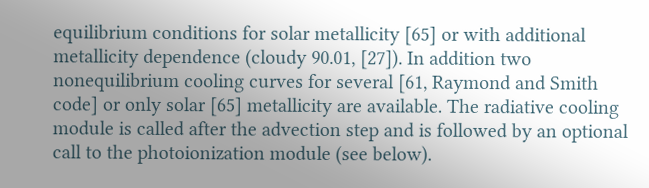equilibrium conditions for solar metallicity [65] or with additional metallicity dependence (cloudy 90.01, [27]). In addition two nonequilibrium cooling curves for several [61, Raymond and Smith code] or only solar [65] metallicity are available. The radiative cooling module is called after the advection step and is followed by an optional call to the photoionization module (see below).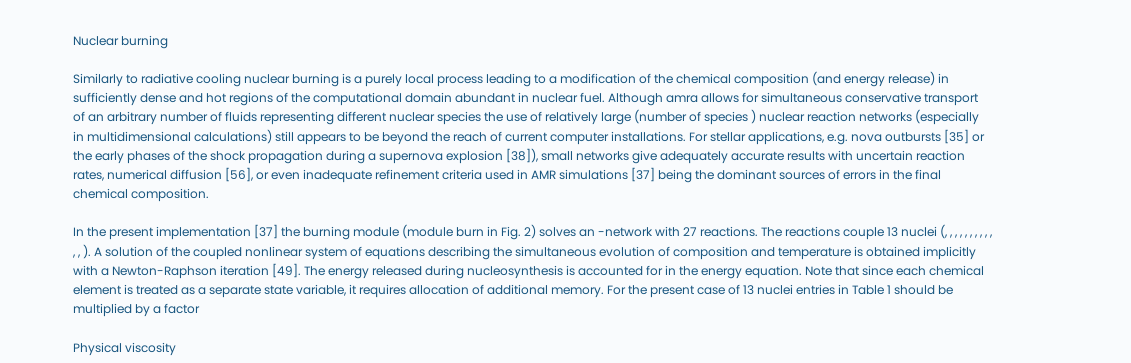Nuclear burning

Similarly to radiative cooling nuclear burning is a purely local process leading to a modification of the chemical composition (and energy release) in sufficiently dense and hot regions of the computational domain abundant in nuclear fuel. Although amra allows for simultaneous conservative transport of an arbitrary number of fluids representing different nuclear species the use of relatively large (number of species ) nuclear reaction networks (especially in multidimensional calculations) still appears to be beyond the reach of current computer installations. For stellar applications, e.g. nova outbursts [35] or the early phases of the shock propagation during a supernova explosion [38]), small networks give adequately accurate results with uncertain reaction rates, numerical diffusion [56], or even inadequate refinement criteria used in AMR simulations [37] being the dominant sources of errors in the final chemical composition.

In the present implementation [37] the burning module (module burn in Fig. 2) solves an -network with 27 reactions. The reactions couple 13 nuclei (, , , , , , , , , , , , ). A solution of the coupled nonlinear system of equations describing the simultaneous evolution of composition and temperature is obtained implicitly with a Newton-Raphson iteration [49]. The energy released during nucleosynthesis is accounted for in the energy equation. Note that since each chemical element is treated as a separate state variable, it requires allocation of additional memory. For the present case of 13 nuclei entries in Table 1 should be multiplied by a factor

Physical viscosity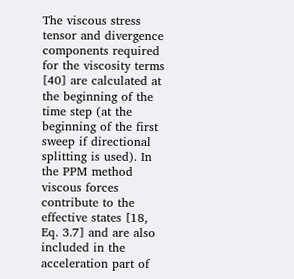The viscous stress tensor and divergence components required for the viscosity terms [40] are calculated at the beginning of the time step (at the beginning of the first sweep if directional splitting is used). In the PPM method viscous forces contribute to the effective states [18, Eq. 3.7] and are also included in the acceleration part of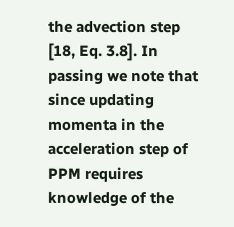the advection step [18, Eq. 3.8]. In passing we note that since updating momenta in the acceleration step of PPM requires knowledge of the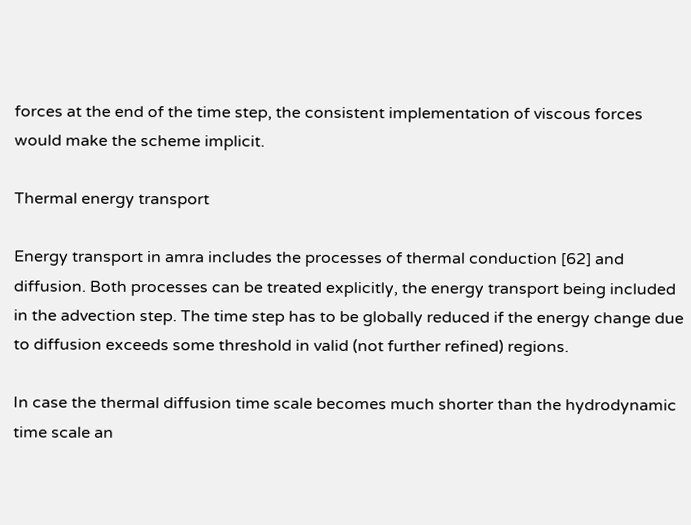forces at the end of the time step, the consistent implementation of viscous forces would make the scheme implicit.

Thermal energy transport

Energy transport in amra includes the processes of thermal conduction [62] and diffusion. Both processes can be treated explicitly, the energy transport being included in the advection step. The time step has to be globally reduced if the energy change due to diffusion exceeds some threshold in valid (not further refined) regions.

In case the thermal diffusion time scale becomes much shorter than the hydrodynamic time scale an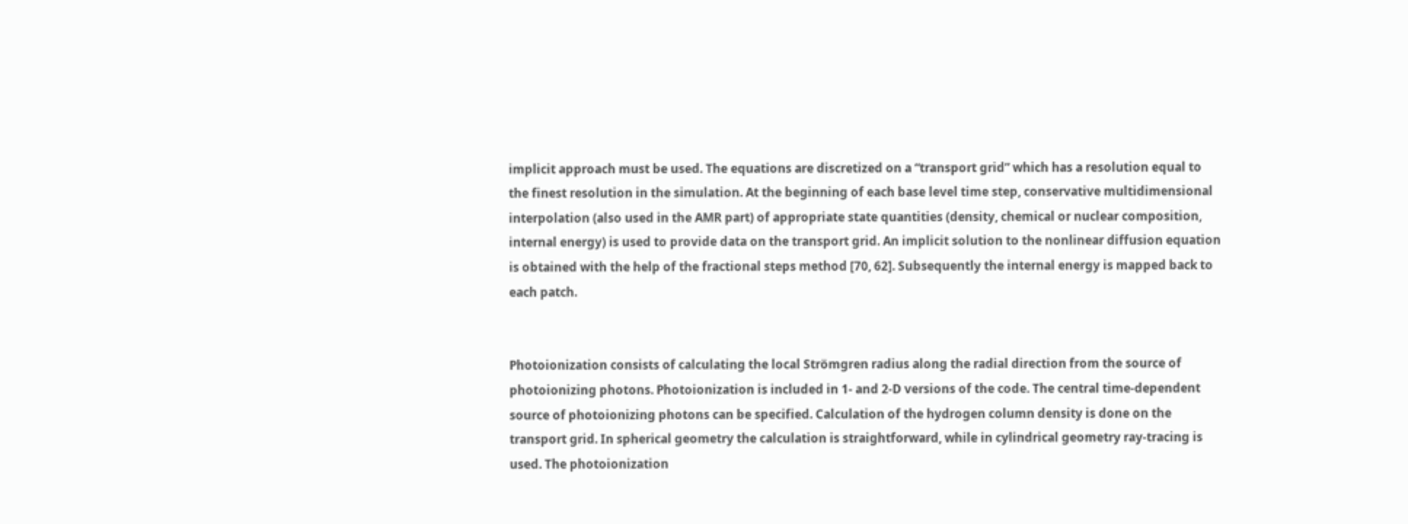implicit approach must be used. The equations are discretized on a “transport grid” which has a resolution equal to the finest resolution in the simulation. At the beginning of each base level time step, conservative multidimensional interpolation (also used in the AMR part) of appropriate state quantities (density, chemical or nuclear composition, internal energy) is used to provide data on the transport grid. An implicit solution to the nonlinear diffusion equation is obtained with the help of the fractional steps method [70, 62]. Subsequently the internal energy is mapped back to each patch.


Photoionization consists of calculating the local Strömgren radius along the radial direction from the source of photoionizing photons. Photoionization is included in 1- and 2-D versions of the code. The central time-dependent source of photoionizing photons can be specified. Calculation of the hydrogen column density is done on the transport grid. In spherical geometry the calculation is straightforward, while in cylindrical geometry ray-tracing is used. The photoionization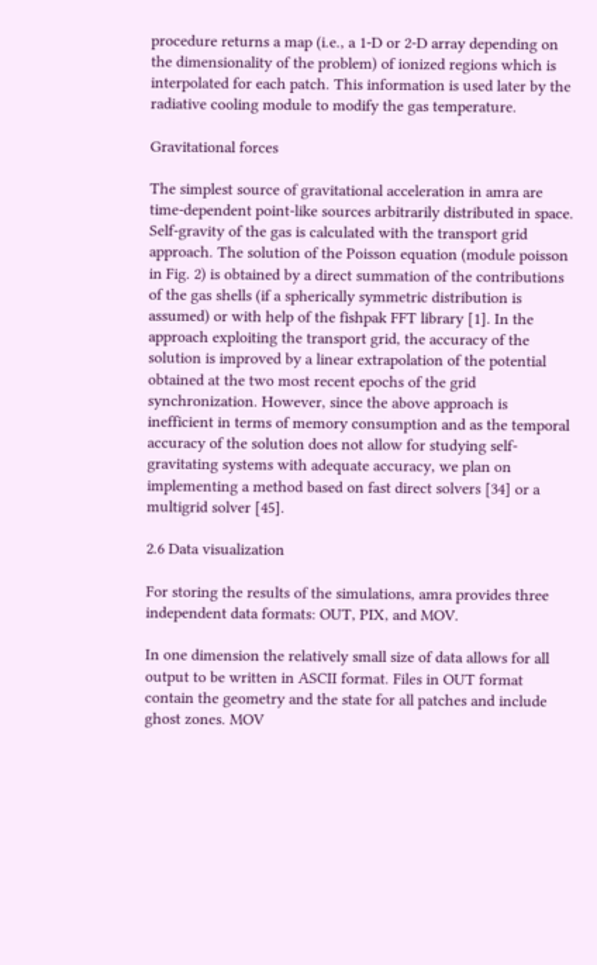procedure returns a map (i.e., a 1-D or 2-D array depending on the dimensionality of the problem) of ionized regions which is interpolated for each patch. This information is used later by the radiative cooling module to modify the gas temperature.

Gravitational forces

The simplest source of gravitational acceleration in amra are time-dependent point-like sources arbitrarily distributed in space. Self-gravity of the gas is calculated with the transport grid approach. The solution of the Poisson equation (module poisson in Fig. 2) is obtained by a direct summation of the contributions of the gas shells (if a spherically symmetric distribution is assumed) or with help of the fishpak FFT library [1]. In the approach exploiting the transport grid, the accuracy of the solution is improved by a linear extrapolation of the potential obtained at the two most recent epochs of the grid synchronization. However, since the above approach is inefficient in terms of memory consumption and as the temporal accuracy of the solution does not allow for studying self-gravitating systems with adequate accuracy, we plan on implementing a method based on fast direct solvers [34] or a multigrid solver [45].

2.6 Data visualization

For storing the results of the simulations, amra provides three independent data formats: OUT, PIX, and MOV.

In one dimension the relatively small size of data allows for all output to be written in ASCII format. Files in OUT format contain the geometry and the state for all patches and include ghost zones. MOV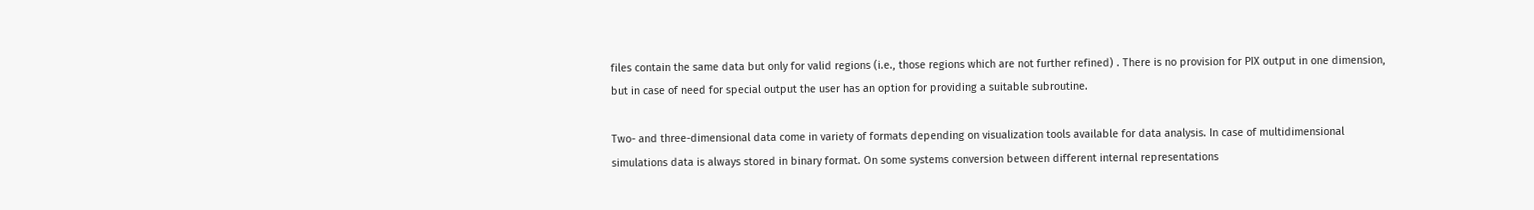files contain the same data but only for valid regions (i.e., those regions which are not further refined) . There is no provision for PIX output in one dimension, but in case of need for special output the user has an option for providing a suitable subroutine.

Two- and three-dimensional data come in variety of formats depending on visualization tools available for data analysis. In case of multidimensional simulations data is always stored in binary format. On some systems conversion between different internal representations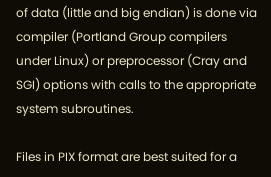of data (little and big endian) is done via compiler (Portland Group compilers under Linux) or preprocessor (Cray and SGI) options with calls to the appropriate system subroutines.

Files in PIX format are best suited for a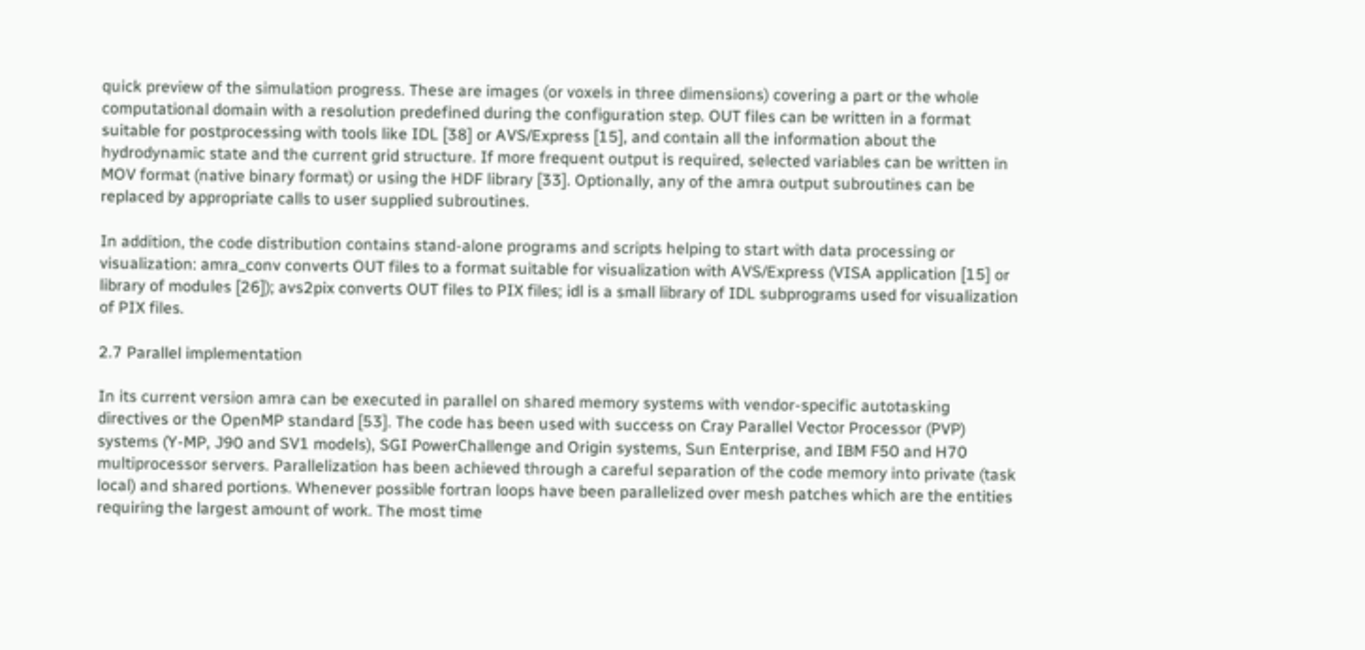quick preview of the simulation progress. These are images (or voxels in three dimensions) covering a part or the whole computational domain with a resolution predefined during the configuration step. OUT files can be written in a format suitable for postprocessing with tools like IDL [38] or AVS/Express [15], and contain all the information about the hydrodynamic state and the current grid structure. If more frequent output is required, selected variables can be written in MOV format (native binary format) or using the HDF library [33]. Optionally, any of the amra output subroutines can be replaced by appropriate calls to user supplied subroutines.

In addition, the code distribution contains stand-alone programs and scripts helping to start with data processing or visualization: amra_conv converts OUT files to a format suitable for visualization with AVS/Express (VISA application [15] or library of modules [26]); avs2pix converts OUT files to PIX files; idl is a small library of IDL subprograms used for visualization of PIX files.

2.7 Parallel implementation

In its current version amra can be executed in parallel on shared memory systems with vendor-specific autotasking directives or the OpenMP standard [53]. The code has been used with success on Cray Parallel Vector Processor (PVP) systems (Y-MP, J90 and SV1 models), SGI PowerChallenge and Origin systems, Sun Enterprise, and IBM F50 and H70 multiprocessor servers. Parallelization has been achieved through a careful separation of the code memory into private (task local) and shared portions. Whenever possible fortran loops have been parallelized over mesh patches which are the entities requiring the largest amount of work. The most time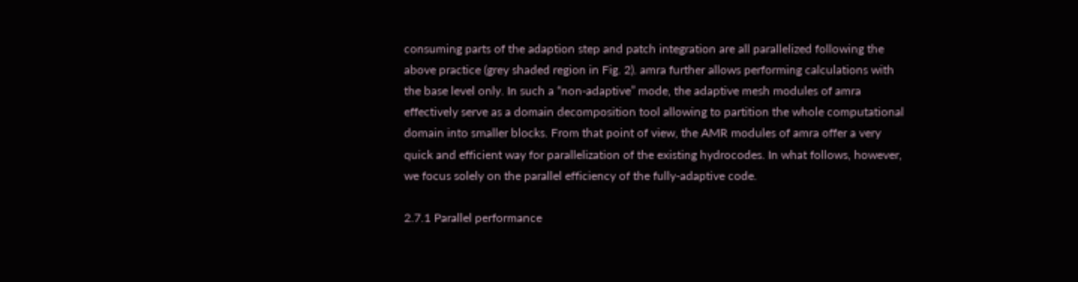consuming parts of the adaption step and patch integration are all parallelized following the above practice (grey shaded region in Fig. 2). amra further allows performing calculations with the base level only. In such a “non-adaptive” mode, the adaptive mesh modules of amra effectively serve as a domain decomposition tool allowing to partition the whole computational domain into smaller blocks. From that point of view, the AMR modules of amra offer a very quick and efficient way for parallelization of the existing hydrocodes. In what follows, however, we focus solely on the parallel efficiency of the fully-adaptive code.

2.7.1 Parallel performance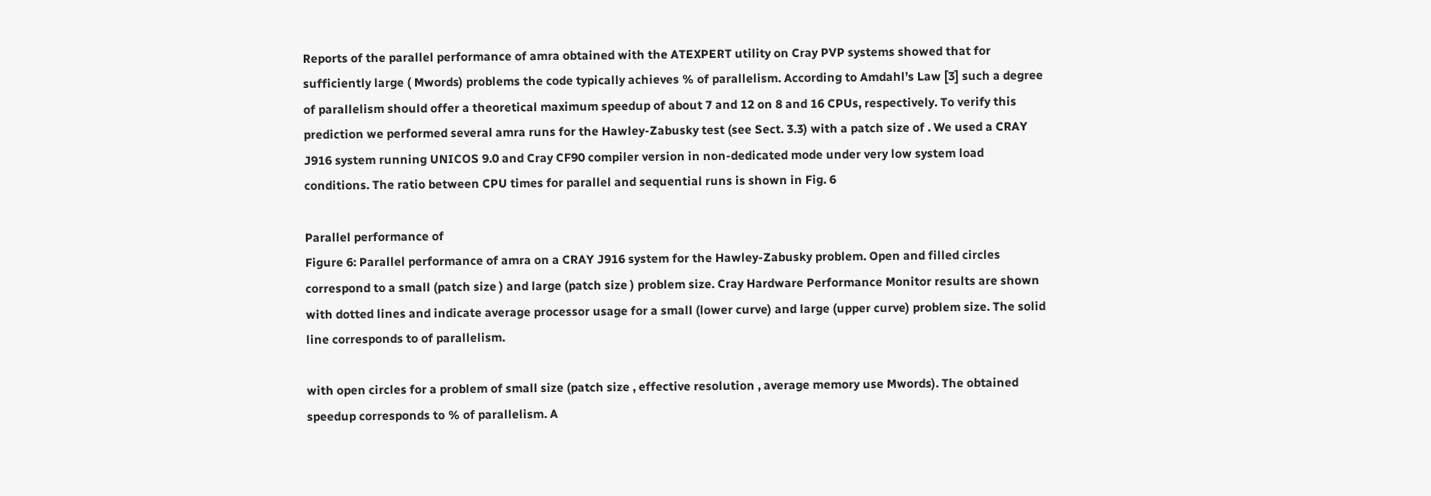Reports of the parallel performance of amra obtained with the ATEXPERT utility on Cray PVP systems showed that for sufficiently large ( Mwords) problems the code typically achieves % of parallelism. According to Amdahl’s Law [3] such a degree of parallelism should offer a theoretical maximum speedup of about 7 and 12 on 8 and 16 CPUs, respectively. To verify this prediction we performed several amra runs for the Hawley-Zabusky test (see Sect. 3.3) with a patch size of . We used a CRAY J916 system running UNICOS 9.0 and Cray CF90 compiler version in non-dedicated mode under very low system load conditions. The ratio between CPU times for parallel and sequential runs is shown in Fig. 6

Parallel performance of
Figure 6: Parallel performance of amra on a CRAY J916 system for the Hawley-Zabusky problem. Open and filled circles correspond to a small (patch size ) and large (patch size ) problem size. Cray Hardware Performance Monitor results are shown with dotted lines and indicate average processor usage for a small (lower curve) and large (upper curve) problem size. The solid line corresponds to of parallelism.

with open circles for a problem of small size (patch size , effective resolution , average memory use Mwords). The obtained speedup corresponds to % of parallelism. A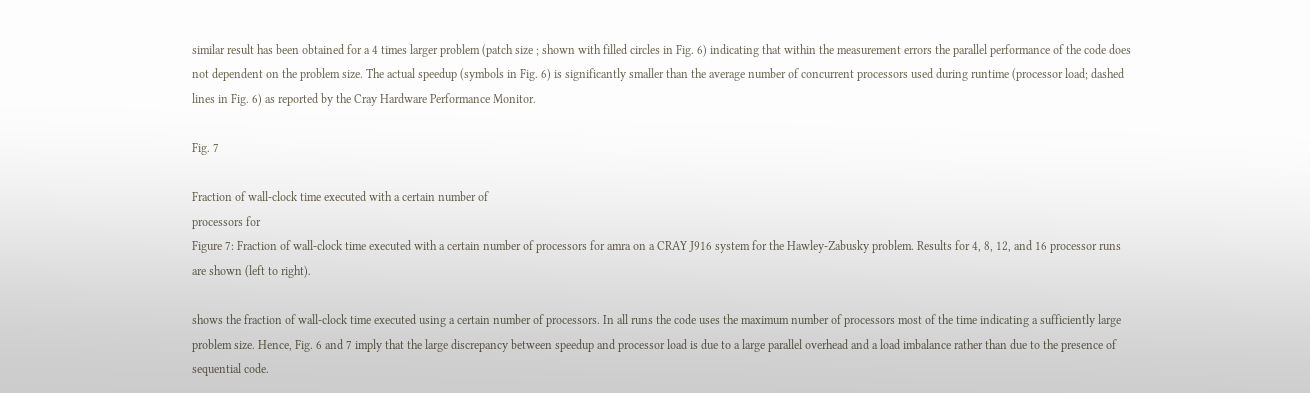similar result has been obtained for a 4 times larger problem (patch size ; shown with filled circles in Fig. 6) indicating that within the measurement errors the parallel performance of the code does not dependent on the problem size. The actual speedup (symbols in Fig. 6) is significantly smaller than the average number of concurrent processors used during runtime (processor load; dashed lines in Fig. 6) as reported by the Cray Hardware Performance Monitor.

Fig. 7

Fraction of wall-clock time executed with a certain number of
processors for
Figure 7: Fraction of wall-clock time executed with a certain number of processors for amra on a CRAY J916 system for the Hawley-Zabusky problem. Results for 4, 8, 12, and 16 processor runs are shown (left to right).

shows the fraction of wall-clock time executed using a certain number of processors. In all runs the code uses the maximum number of processors most of the time indicating a sufficiently large problem size. Hence, Fig. 6 and 7 imply that the large discrepancy between speedup and processor load is due to a large parallel overhead and a load imbalance rather than due to the presence of sequential code.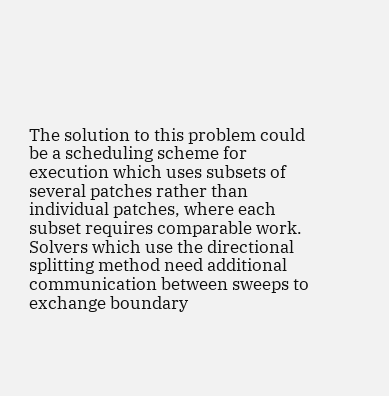The solution to this problem could be a scheduling scheme for execution which uses subsets of several patches rather than individual patches, where each subset requires comparable work. Solvers which use the directional splitting method need additional communication between sweeps to exchange boundary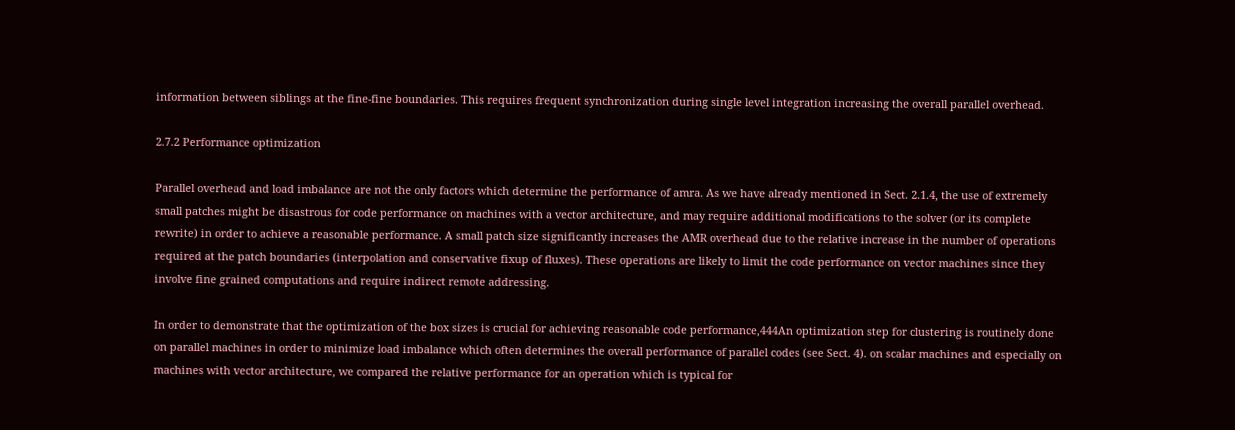information between siblings at the fine-fine boundaries. This requires frequent synchronization during single level integration increasing the overall parallel overhead.

2.7.2 Performance optimization

Parallel overhead and load imbalance are not the only factors which determine the performance of amra. As we have already mentioned in Sect. 2.1.4, the use of extremely small patches might be disastrous for code performance on machines with a vector architecture, and may require additional modifications to the solver (or its complete rewrite) in order to achieve a reasonable performance. A small patch size significantly increases the AMR overhead due to the relative increase in the number of operations required at the patch boundaries (interpolation and conservative fixup of fluxes). These operations are likely to limit the code performance on vector machines since they involve fine grained computations and require indirect remote addressing.

In order to demonstrate that the optimization of the box sizes is crucial for achieving reasonable code performance,444An optimization step for clustering is routinely done on parallel machines in order to minimize load imbalance which often determines the overall performance of parallel codes (see Sect. 4). on scalar machines and especially on machines with vector architecture, we compared the relative performance for an operation which is typical for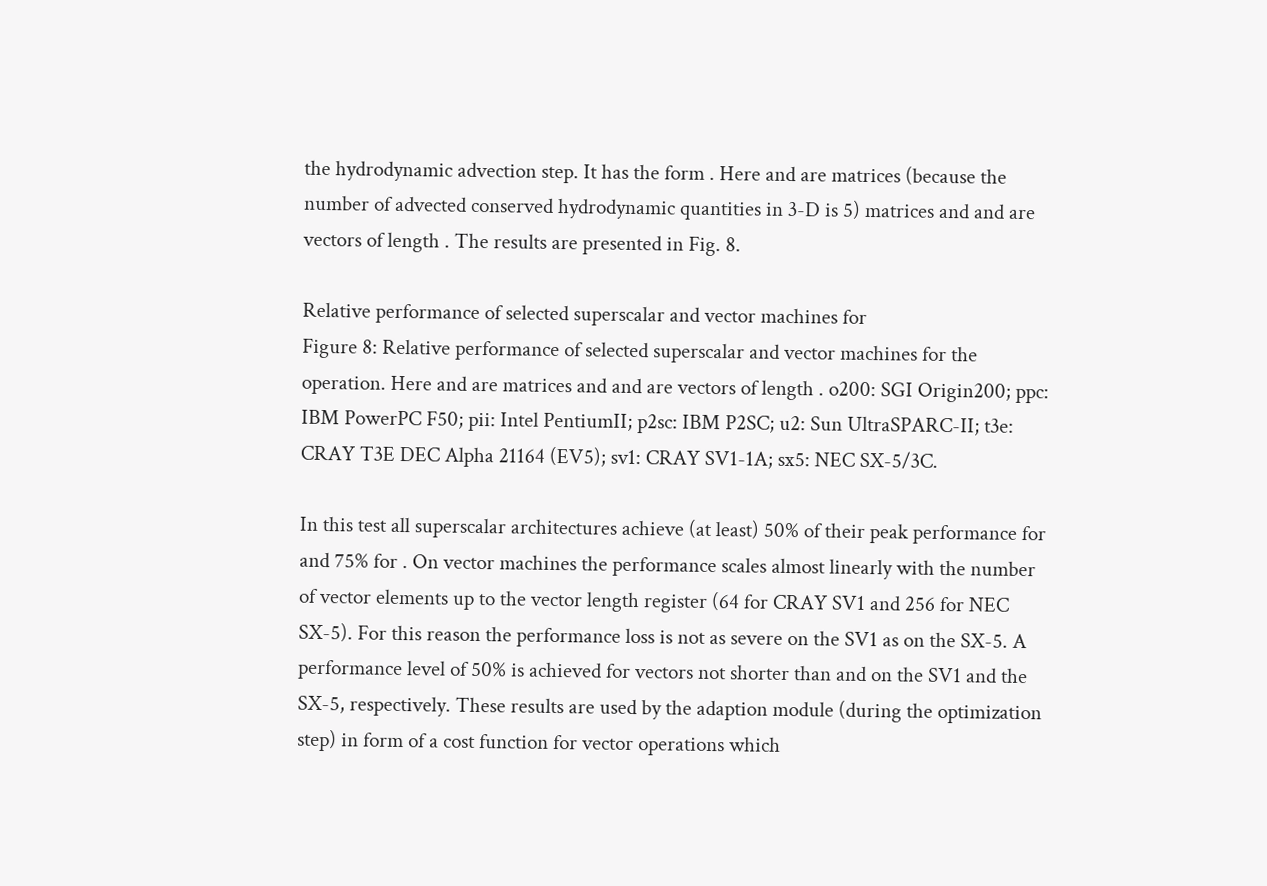the hydrodynamic advection step. It has the form . Here and are matrices (because the number of advected conserved hydrodynamic quantities in 3-D is 5) matrices and and are vectors of length . The results are presented in Fig. 8.

Relative performance of selected superscalar and vector machines for
Figure 8: Relative performance of selected superscalar and vector machines for the operation. Here and are matrices and and are vectors of length . o200: SGI Origin200; ppc: IBM PowerPC F50; pii: Intel PentiumII; p2sc: IBM P2SC; u2: Sun UltraSPARC-II; t3e: CRAY T3E DEC Alpha 21164 (EV5); sv1: CRAY SV1-1A; sx5: NEC SX-5/3C.

In this test all superscalar architectures achieve (at least) 50% of their peak performance for and 75% for . On vector machines the performance scales almost linearly with the number of vector elements up to the vector length register (64 for CRAY SV1 and 256 for NEC SX-5). For this reason the performance loss is not as severe on the SV1 as on the SX-5. A performance level of 50% is achieved for vectors not shorter than and on the SV1 and the SX-5, respectively. These results are used by the adaption module (during the optimization step) in form of a cost function for vector operations which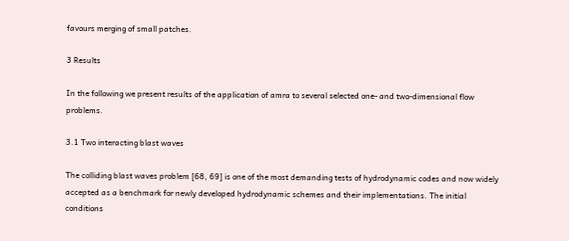favours merging of small patches.

3 Results

In the following we present results of the application of amra to several selected one- and two-dimensional flow problems.

3.1 Two interacting blast waves

The colliding blast waves problem [68, 69] is one of the most demanding tests of hydrodynamic codes and now widely accepted as a benchmark for newly developed hydrodynamic schemes and their implementations. The initial conditions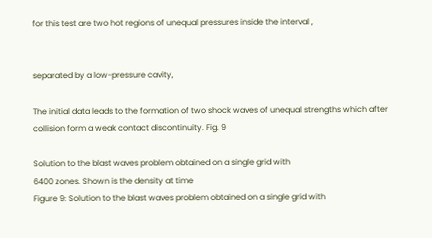for this test are two hot regions of unequal pressures inside the interval ,


separated by a low-pressure cavity,

The initial data leads to the formation of two shock waves of unequal strengths which after collision form a weak contact discontinuity. Fig. 9

Solution to the blast waves problem obtained on a single grid with
6400 zones. Shown is the density at time
Figure 9: Solution to the blast waves problem obtained on a single grid with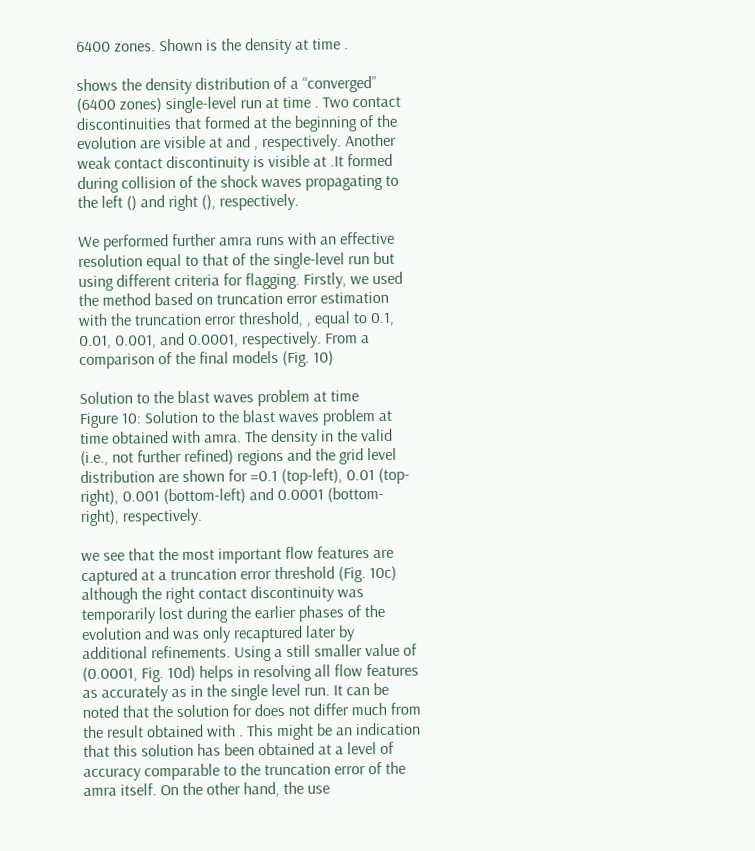6400 zones. Shown is the density at time .

shows the density distribution of a “converged” (6400 zones) single-level run at time . Two contact discontinuities that formed at the beginning of the evolution are visible at and , respectively. Another weak contact discontinuity is visible at .It formed during collision of the shock waves propagating to the left () and right (), respectively.

We performed further amra runs with an effective resolution equal to that of the single-level run but using different criteria for flagging. Firstly, we used the method based on truncation error estimation with the truncation error threshold, , equal to 0.1, 0.01, 0.001, and 0.0001, respectively. From a comparison of the final models (Fig. 10)

Solution to the blast waves problem at time
Figure 10: Solution to the blast waves problem at time obtained with amra. The density in the valid (i.e., not further refined) regions and the grid level distribution are shown for =0.1 (top-left), 0.01 (top-right), 0.001 (bottom-left) and 0.0001 (bottom-right), respectively.

we see that the most important flow features are captured at a truncation error threshold (Fig. 10c) although the right contact discontinuity was temporarily lost during the earlier phases of the evolution and was only recaptured later by additional refinements. Using a still smaller value of (0.0001, Fig. 10d) helps in resolving all flow features as accurately as in the single level run. It can be noted that the solution for does not differ much from the result obtained with . This might be an indication that this solution has been obtained at a level of accuracy comparable to the truncation error of the amra itself. On the other hand, the use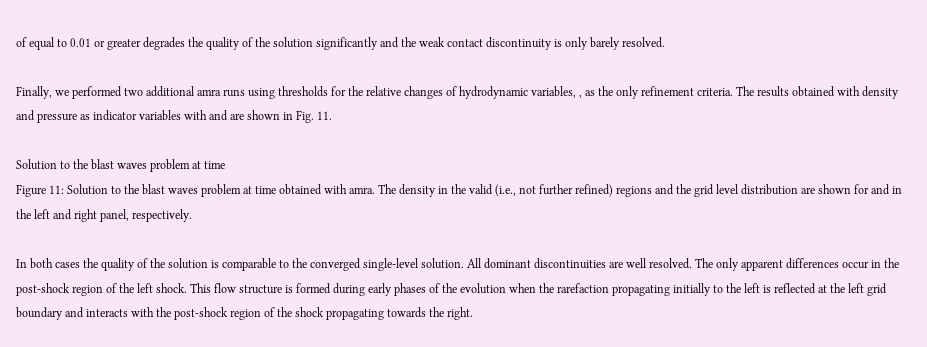of equal to 0.01 or greater degrades the quality of the solution significantly and the weak contact discontinuity is only barely resolved.

Finally, we performed two additional amra runs using thresholds for the relative changes of hydrodynamic variables, , as the only refinement criteria. The results obtained with density and pressure as indicator variables with and are shown in Fig. 11.

Solution to the blast waves problem at time
Figure 11: Solution to the blast waves problem at time obtained with amra. The density in the valid (i.e., not further refined) regions and the grid level distribution are shown for and in the left and right panel, respectively.

In both cases the quality of the solution is comparable to the converged single-level solution. All dominant discontinuities are well resolved. The only apparent differences occur in the post-shock region of the left shock. This flow structure is formed during early phases of the evolution when the rarefaction propagating initially to the left is reflected at the left grid boundary and interacts with the post-shock region of the shock propagating towards the right.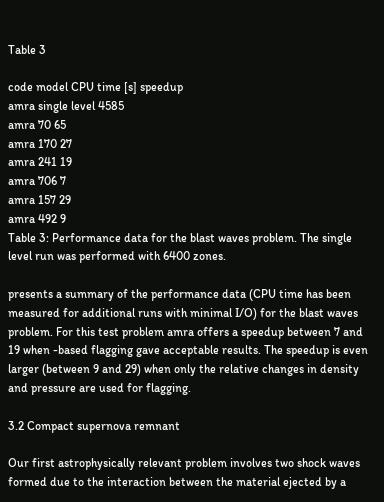Table 3

code model CPU time [s] speedup
amra single level 4585
amra 70 65
amra 170 27
amra 241 19
amra 706 7
amra 157 29
amra 492 9
Table 3: Performance data for the blast waves problem. The single level run was performed with 6400 zones.

presents a summary of the performance data (CPU time has been measured for additional runs with minimal I/O) for the blast waves problem. For this test problem amra offers a speedup between 7 and 19 when -based flagging gave acceptable results. The speedup is even larger (between 9 and 29) when only the relative changes in density and pressure are used for flagging.

3.2 Compact supernova remnant

Our first astrophysically relevant problem involves two shock waves formed due to the interaction between the material ejected by a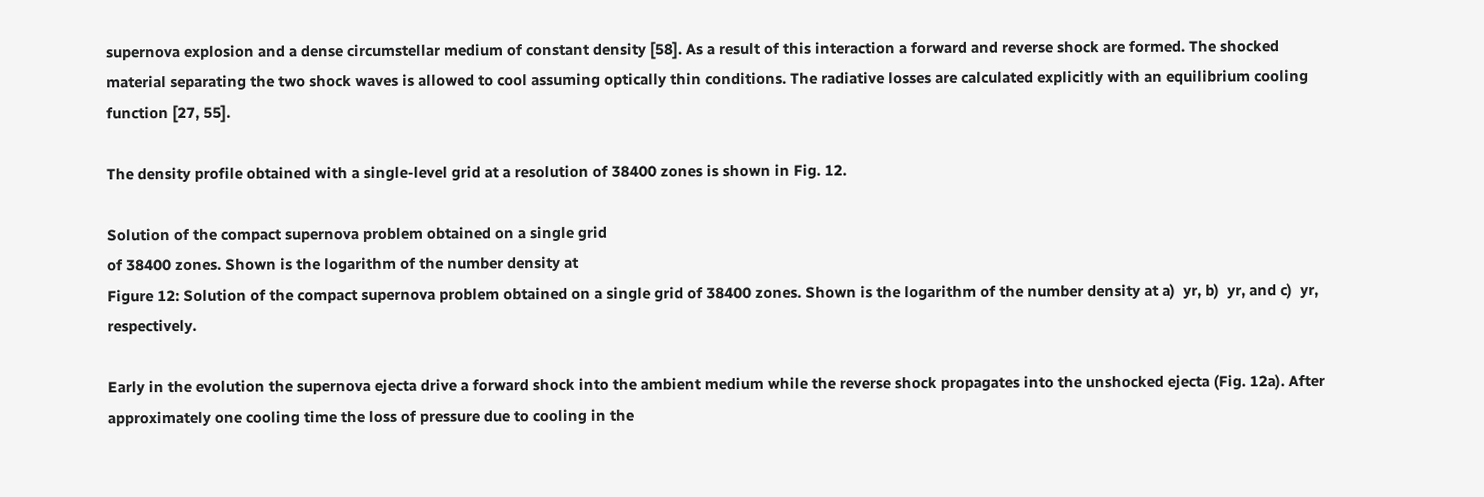supernova explosion and a dense circumstellar medium of constant density [58]. As a result of this interaction a forward and reverse shock are formed. The shocked material separating the two shock waves is allowed to cool assuming optically thin conditions. The radiative losses are calculated explicitly with an equilibrium cooling function [27, 55].

The density profile obtained with a single-level grid at a resolution of 38400 zones is shown in Fig. 12.

Solution of the compact supernova problem obtained on a single grid
of 38400 zones. Shown is the logarithm of the number density at
Figure 12: Solution of the compact supernova problem obtained on a single grid of 38400 zones. Shown is the logarithm of the number density at a)  yr, b)  yr, and c)  yr, respectively.

Early in the evolution the supernova ejecta drive a forward shock into the ambient medium while the reverse shock propagates into the unshocked ejecta (Fig. 12a). After approximately one cooling time the loss of pressure due to cooling in the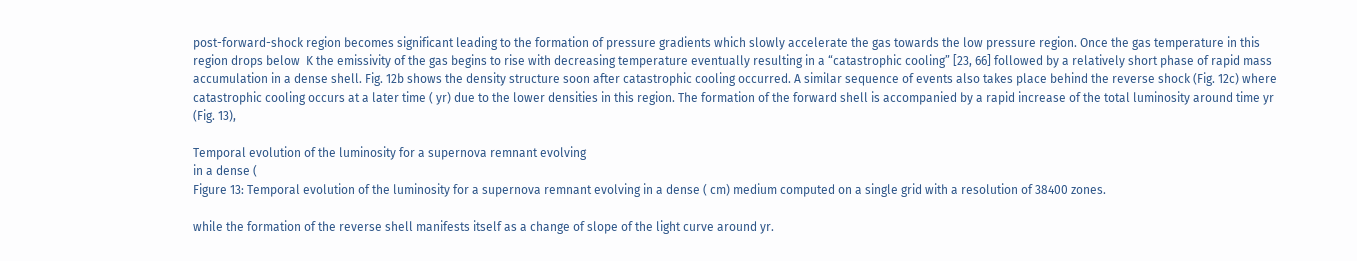post-forward-shock region becomes significant leading to the formation of pressure gradients which slowly accelerate the gas towards the low pressure region. Once the gas temperature in this region drops below  K the emissivity of the gas begins to rise with decreasing temperature eventually resulting in a “catastrophic cooling” [23, 66] followed by a relatively short phase of rapid mass accumulation in a dense shell. Fig. 12b shows the density structure soon after catastrophic cooling occurred. A similar sequence of events also takes place behind the reverse shock (Fig. 12c) where catastrophic cooling occurs at a later time ( yr) due to the lower densities in this region. The formation of the forward shell is accompanied by a rapid increase of the total luminosity around time yr (Fig. 13),

Temporal evolution of the luminosity for a supernova remnant evolving
in a dense (
Figure 13: Temporal evolution of the luminosity for a supernova remnant evolving in a dense ( cm) medium computed on a single grid with a resolution of 38400 zones.

while the formation of the reverse shell manifests itself as a change of slope of the light curve around yr.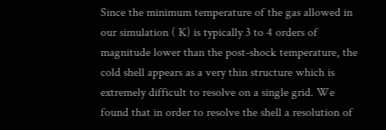Since the minimum temperature of the gas allowed in our simulation ( K) is typically 3 to 4 orders of magnitude lower than the post-shock temperature, the cold shell appears as a very thin structure which is extremely difficult to resolve on a single grid. We found that in order to resolve the shell a resolution of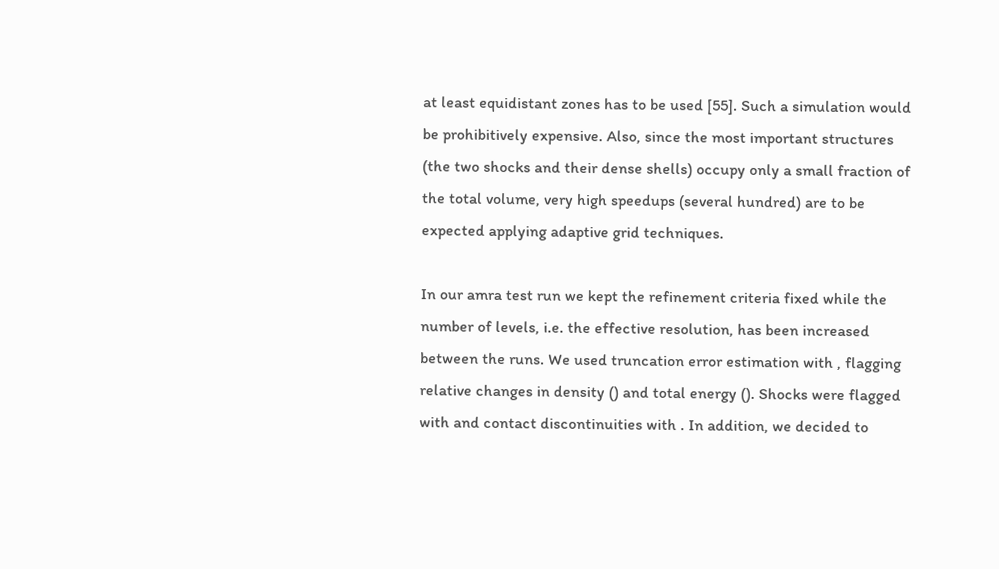at least equidistant zones has to be used [55]. Such a simulation would be prohibitively expensive. Also, since the most important structures (the two shocks and their dense shells) occupy only a small fraction of the total volume, very high speedups (several hundred) are to be expected applying adaptive grid techniques.

In our amra test run we kept the refinement criteria fixed while the number of levels, i.e. the effective resolution, has been increased between the runs. We used truncation error estimation with , flagging relative changes in density () and total energy (). Shocks were flagged with and contact discontinuities with . In addition, we decided to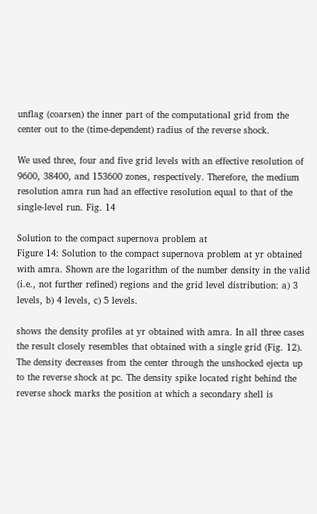unflag (coarsen) the inner part of the computational grid from the center out to the (time-dependent) radius of the reverse shock.

We used three, four and five grid levels with an effective resolution of 9600, 38400, and 153600 zones, respectively. Therefore, the medium resolution amra run had an effective resolution equal to that of the single-level run. Fig. 14

Solution to the compact supernova problem at
Figure 14: Solution to the compact supernova problem at yr obtained with amra. Shown are the logarithm of the number density in the valid (i.e., not further refined) regions and the grid level distribution: a) 3 levels, b) 4 levels, c) 5 levels.

shows the density profiles at yr obtained with amra. In all three cases the result closely resembles that obtained with a single grid (Fig. 12). The density decreases from the center through the unshocked ejecta up to the reverse shock at pc. The density spike located right behind the reverse shock marks the position at which a secondary shell is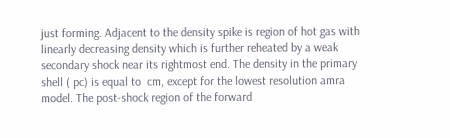just forming. Adjacent to the density spike is region of hot gas with linearly decreasing density which is further reheated by a weak secondary shock near its rightmost end. The density in the primary shell ( pc) is equal to  cm, except for the lowest resolution amra model. The post-shock region of the forward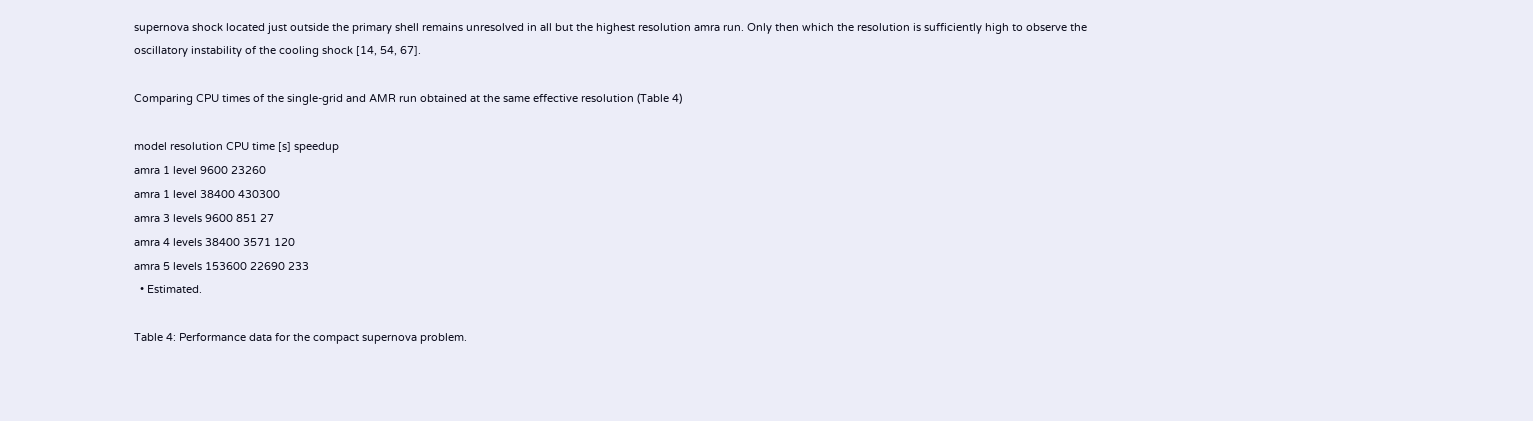supernova shock located just outside the primary shell remains unresolved in all but the highest resolution amra run. Only then which the resolution is sufficiently high to observe the oscillatory instability of the cooling shock [14, 54, 67].

Comparing CPU times of the single-grid and AMR run obtained at the same effective resolution (Table 4)

model resolution CPU time [s] speedup
amra 1 level 9600 23260
amra 1 level 38400 430300
amra 3 levels 9600 851 27
amra 4 levels 38400 3571 120
amra 5 levels 153600 22690 233
  • Estimated.

Table 4: Performance data for the compact supernova problem.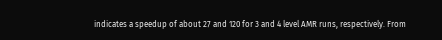indicates a speedup of about 27 and 120 for 3 and 4 level AMR runs, respectively. From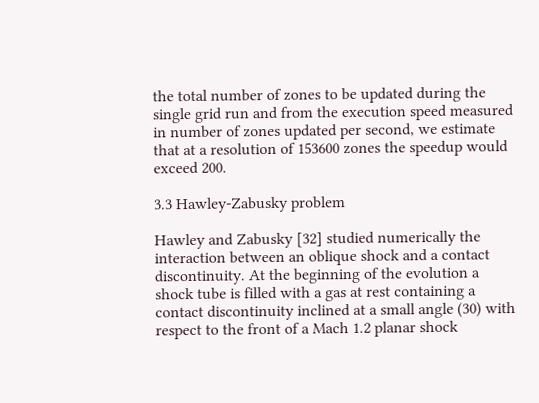the total number of zones to be updated during the single grid run and from the execution speed measured in number of zones updated per second, we estimate that at a resolution of 153600 zones the speedup would exceed 200.

3.3 Hawley-Zabusky problem

Hawley and Zabusky [32] studied numerically the interaction between an oblique shock and a contact discontinuity. At the beginning of the evolution a shock tube is filled with a gas at rest containing a contact discontinuity inclined at a small angle (30) with respect to the front of a Mach 1.2 planar shock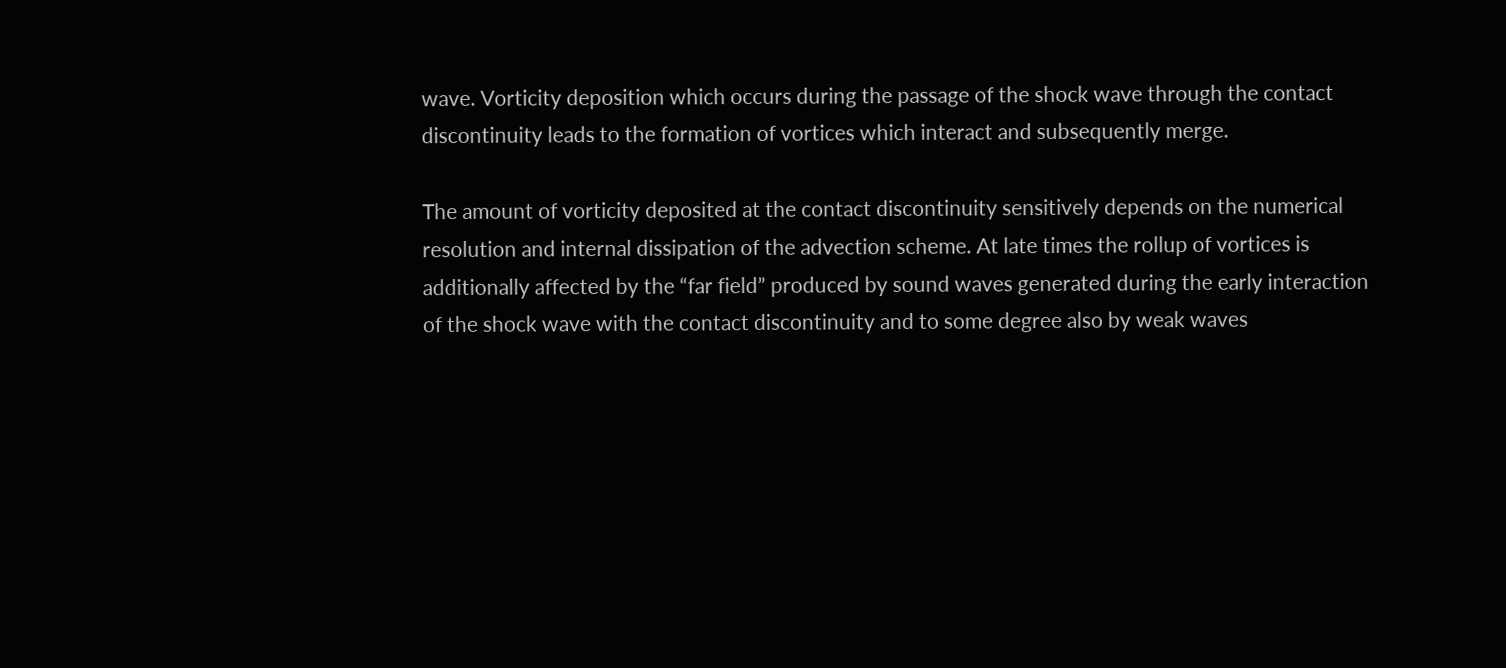wave. Vorticity deposition which occurs during the passage of the shock wave through the contact discontinuity leads to the formation of vortices which interact and subsequently merge.

The amount of vorticity deposited at the contact discontinuity sensitively depends on the numerical resolution and internal dissipation of the advection scheme. At late times the rollup of vortices is additionally affected by the “far field” produced by sound waves generated during the early interaction of the shock wave with the contact discontinuity and to some degree also by weak waves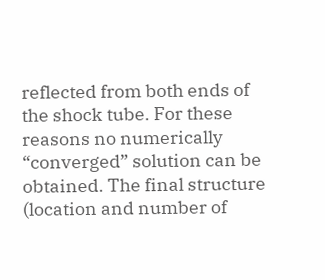reflected from both ends of the shock tube. For these reasons no numerically “converged” solution can be obtained. The final structure (location and number of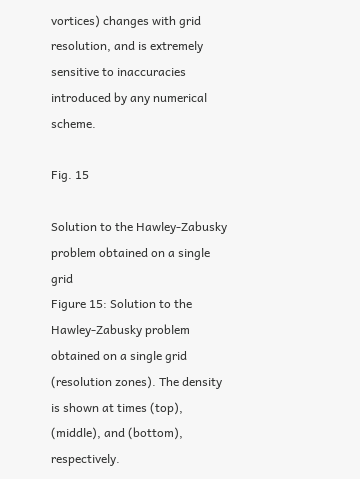vortices) changes with grid resolution, and is extremely sensitive to inaccuracies introduced by any numerical scheme.

Fig. 15

Solution to the Hawley-Zabusky problem obtained on a single grid
Figure 15: Solution to the Hawley-Zabusky problem obtained on a single grid (resolution zones). The density is shown at times (top), (middle), and (bottom), respectively.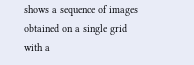shows a sequence of images obtained on a single grid with a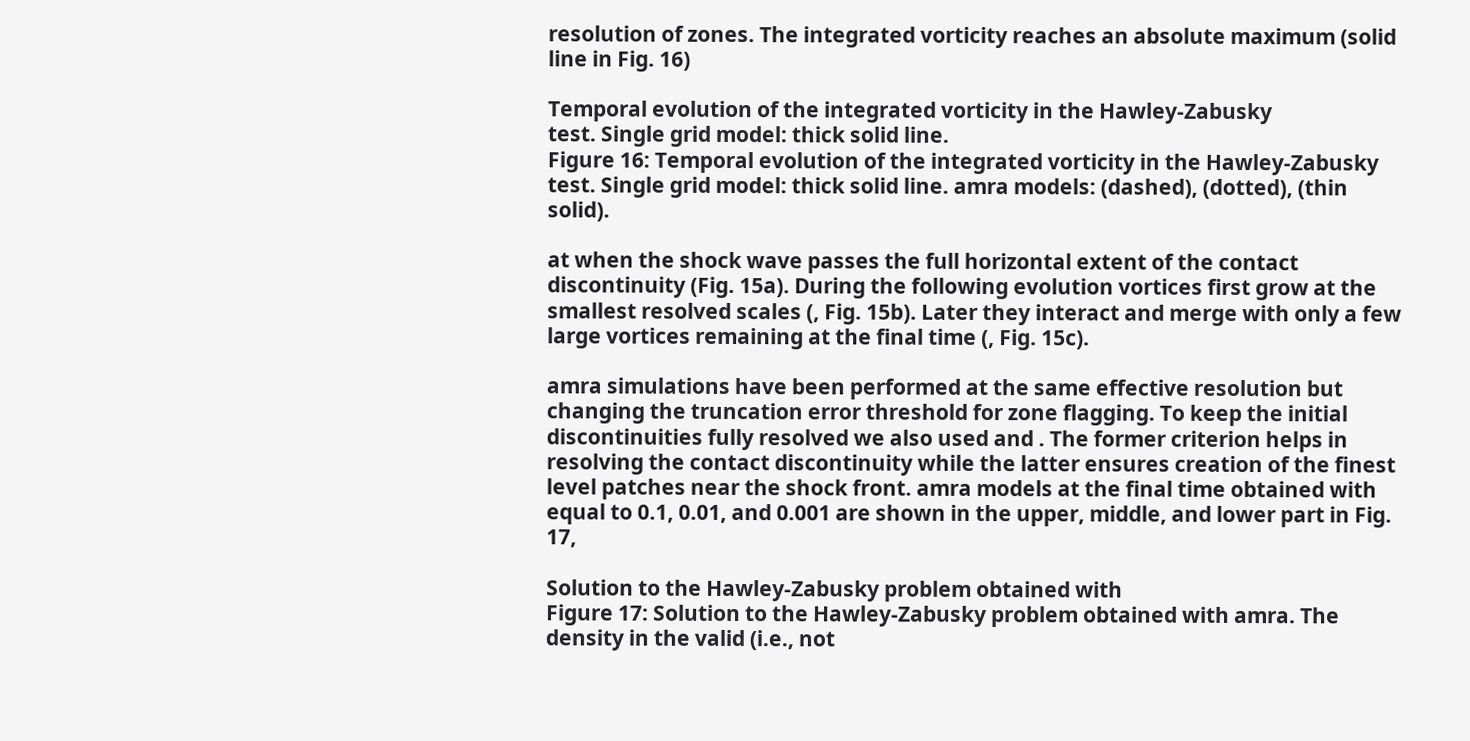resolution of zones. The integrated vorticity reaches an absolute maximum (solid line in Fig. 16)

Temporal evolution of the integrated vorticity in the Hawley-Zabusky
test. Single grid model: thick solid line.
Figure 16: Temporal evolution of the integrated vorticity in the Hawley-Zabusky test. Single grid model: thick solid line. amra models: (dashed), (dotted), (thin solid).

at when the shock wave passes the full horizontal extent of the contact discontinuity (Fig. 15a). During the following evolution vortices first grow at the smallest resolved scales (, Fig. 15b). Later they interact and merge with only a few large vortices remaining at the final time (, Fig. 15c).

amra simulations have been performed at the same effective resolution but changing the truncation error threshold for zone flagging. To keep the initial discontinuities fully resolved we also used and . The former criterion helps in resolving the contact discontinuity while the latter ensures creation of the finest level patches near the shock front. amra models at the final time obtained with  equal to 0.1, 0.01, and 0.001 are shown in the upper, middle, and lower part in Fig. 17,

Solution to the Hawley-Zabusky problem obtained with
Figure 17: Solution to the Hawley-Zabusky problem obtained with amra. The density in the valid (i.e., not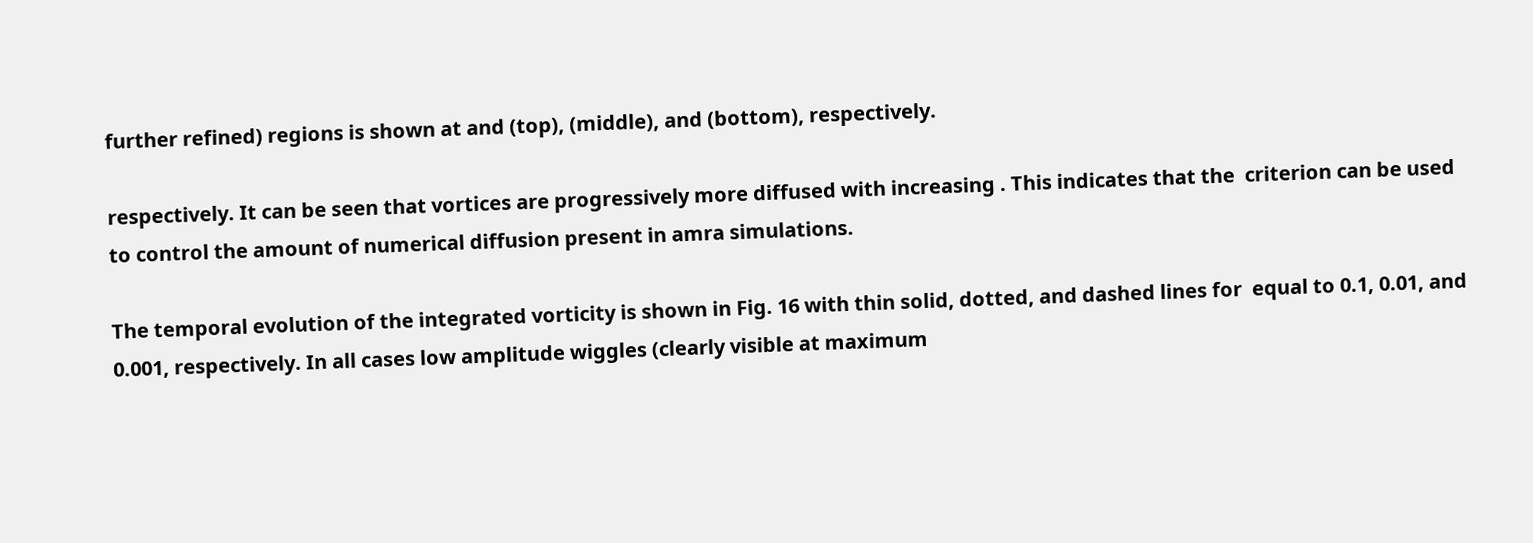further refined) regions is shown at and (top), (middle), and (bottom), respectively.

respectively. It can be seen that vortices are progressively more diffused with increasing . This indicates that the  criterion can be used to control the amount of numerical diffusion present in amra simulations.

The temporal evolution of the integrated vorticity is shown in Fig. 16 with thin solid, dotted, and dashed lines for  equal to 0.1, 0.01, and 0.001, respectively. In all cases low amplitude wiggles (clearly visible at maximum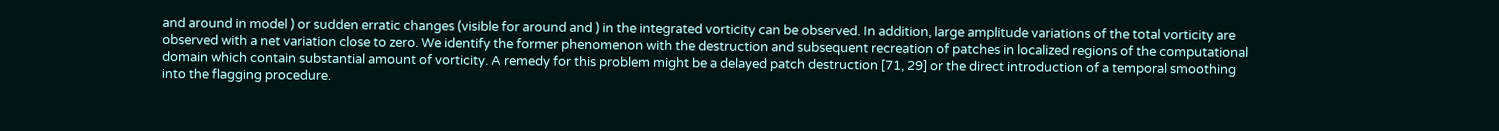and around in model ) or sudden erratic changes (visible for around and ) in the integrated vorticity can be observed. In addition, large amplitude variations of the total vorticity are observed with a net variation close to zero. We identify the former phenomenon with the destruction and subsequent recreation of patches in localized regions of the computational domain which contain substantial amount of vorticity. A remedy for this problem might be a delayed patch destruction [71, 29] or the direct introduction of a temporal smoothing into the flagging procedure.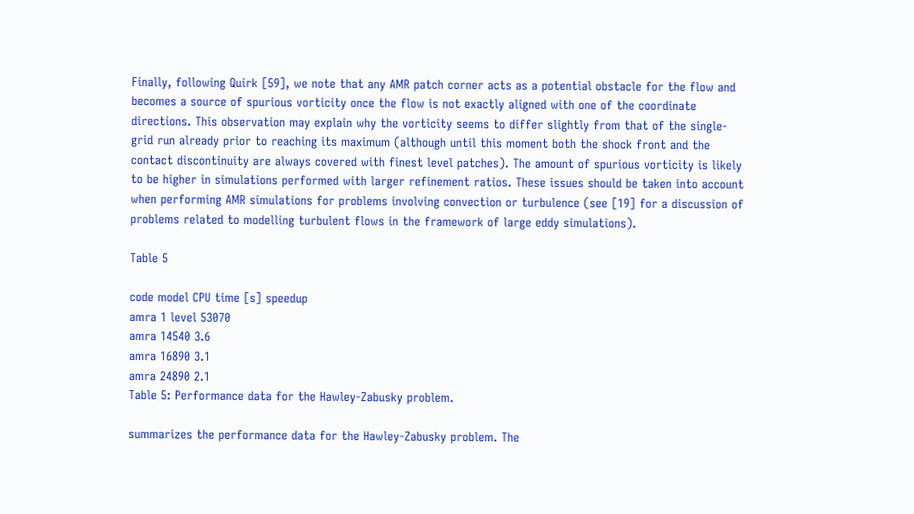Finally, following Quirk [59], we note that any AMR patch corner acts as a potential obstacle for the flow and becomes a source of spurious vorticity once the flow is not exactly aligned with one of the coordinate directions. This observation may explain why the vorticity seems to differ slightly from that of the single-grid run already prior to reaching its maximum (although until this moment both the shock front and the contact discontinuity are always covered with finest level patches). The amount of spurious vorticity is likely to be higher in simulations performed with larger refinement ratios. These issues should be taken into account when performing AMR simulations for problems involving convection or turbulence (see [19] for a discussion of problems related to modelling turbulent flows in the framework of large eddy simulations).

Table 5

code model CPU time [s] speedup
amra 1 level 53070
amra 14540 3.6
amra 16890 3.1
amra 24890 2.1
Table 5: Performance data for the Hawley-Zabusky problem.

summarizes the performance data for the Hawley-Zabusky problem. The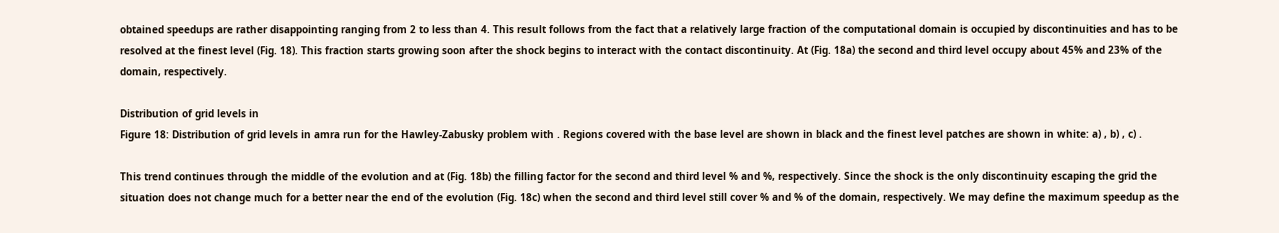obtained speedups are rather disappointing ranging from 2 to less than 4. This result follows from the fact that a relatively large fraction of the computational domain is occupied by discontinuities and has to be resolved at the finest level (Fig. 18). This fraction starts growing soon after the shock begins to interact with the contact discontinuity. At (Fig. 18a) the second and third level occupy about 45% and 23% of the domain, respectively.

Distribution of grid levels in
Figure 18: Distribution of grid levels in amra run for the Hawley-Zabusky problem with . Regions covered with the base level are shown in black and the finest level patches are shown in white: a) , b) , c) .

This trend continues through the middle of the evolution and at (Fig. 18b) the filling factor for the second and third level % and %, respectively. Since the shock is the only discontinuity escaping the grid the situation does not change much for a better near the end of the evolution (Fig. 18c) when the second and third level still cover % and % of the domain, respectively. We may define the maximum speedup as the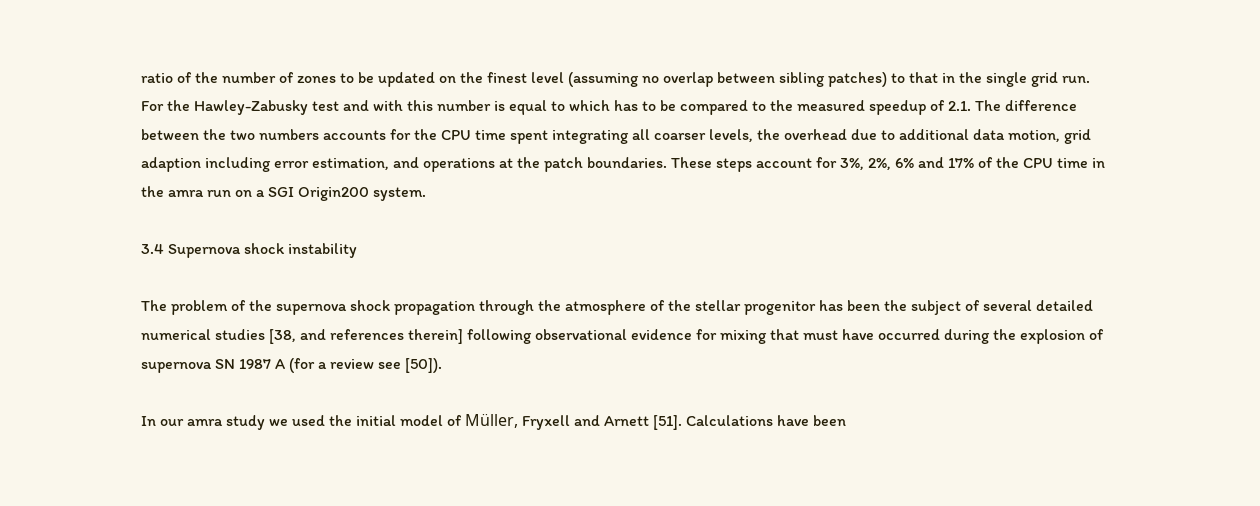ratio of the number of zones to be updated on the finest level (assuming no overlap between sibling patches) to that in the single grid run. For the Hawley-Zabusky test and with this number is equal to which has to be compared to the measured speedup of 2.1. The difference between the two numbers accounts for the CPU time spent integrating all coarser levels, the overhead due to additional data motion, grid adaption including error estimation, and operations at the patch boundaries. These steps account for 3%, 2%, 6% and 17% of the CPU time in the amra run on a SGI Origin200 system.

3.4 Supernova shock instability

The problem of the supernova shock propagation through the atmosphere of the stellar progenitor has been the subject of several detailed numerical studies [38, and references therein] following observational evidence for mixing that must have occurred during the explosion of supernova SN 1987 A (for a review see [50]).

In our amra study we used the initial model of Müller, Fryxell and Arnett [51]. Calculations have been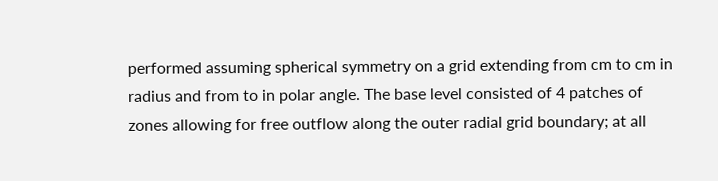performed assuming spherical symmetry on a grid extending from cm to cm in radius and from to in polar angle. The base level consisted of 4 patches of zones allowing for free outflow along the outer radial grid boundary; at all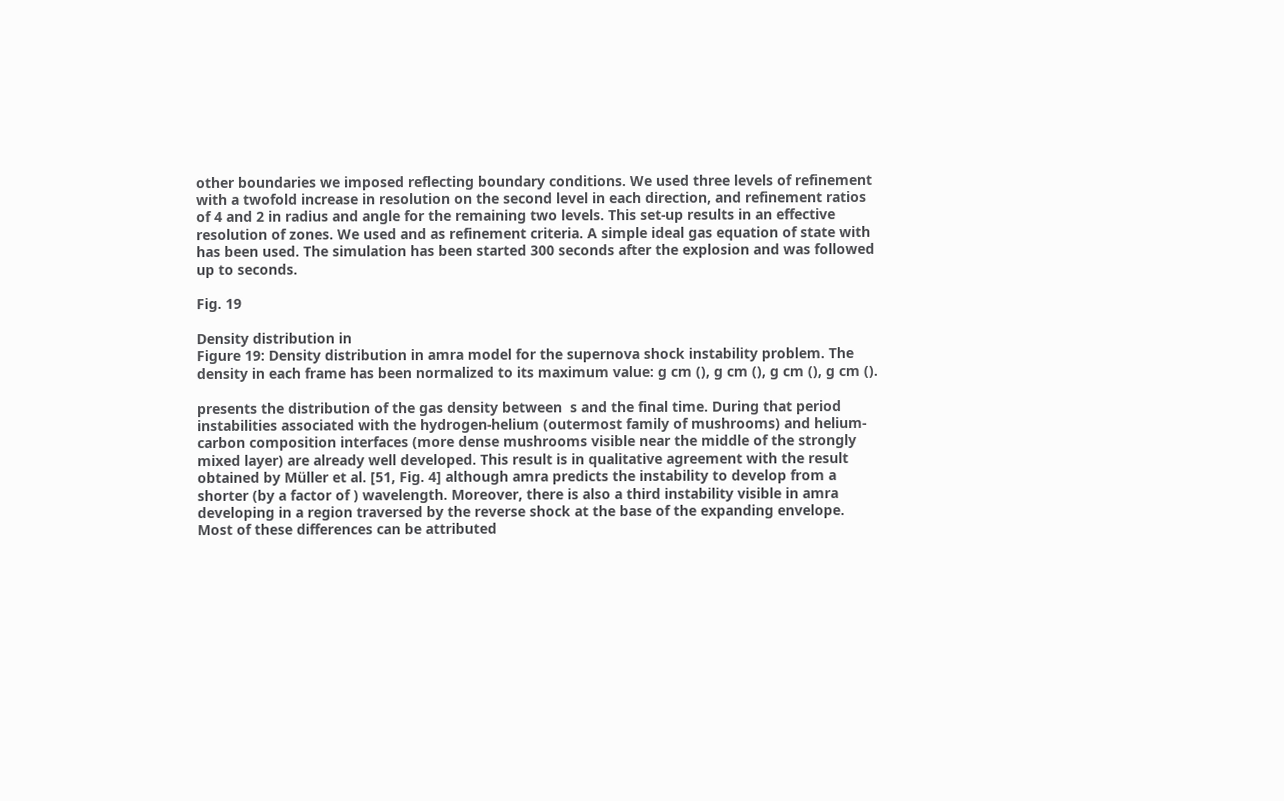other boundaries we imposed reflecting boundary conditions. We used three levels of refinement with a twofold increase in resolution on the second level in each direction, and refinement ratios of 4 and 2 in radius and angle for the remaining two levels. This set-up results in an effective resolution of zones. We used and as refinement criteria. A simple ideal gas equation of state with has been used. The simulation has been started 300 seconds after the explosion and was followed up to seconds.

Fig. 19

Density distribution in
Figure 19: Density distribution in amra model for the supernova shock instability problem. The density in each frame has been normalized to its maximum value: g cm (), g cm (), g cm (), g cm ().

presents the distribution of the gas density between  s and the final time. During that period instabilities associated with the hydrogen-helium (outermost family of mushrooms) and helium-carbon composition interfaces (more dense mushrooms visible near the middle of the strongly mixed layer) are already well developed. This result is in qualitative agreement with the result obtained by Müller et al. [51, Fig. 4] although amra predicts the instability to develop from a shorter (by a factor of ) wavelength. Moreover, there is also a third instability visible in amra developing in a region traversed by the reverse shock at the base of the expanding envelope. Most of these differences can be attributed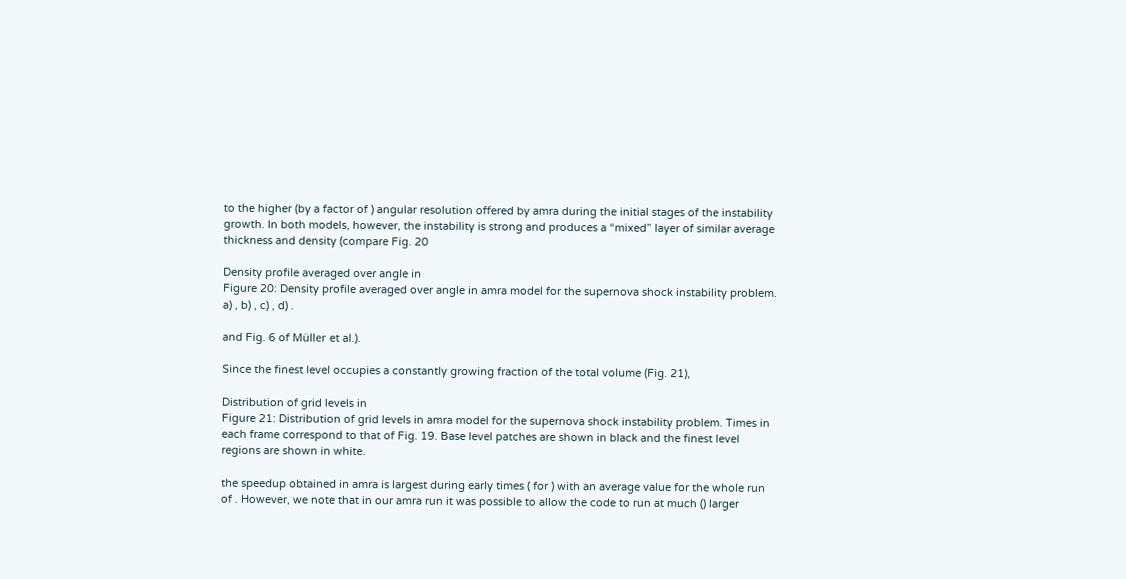to the higher (by a factor of ) angular resolution offered by amra during the initial stages of the instability growth. In both models, however, the instability is strong and produces a “mixed” layer of similar average thickness and density (compare Fig. 20

Density profile averaged over angle in
Figure 20: Density profile averaged over angle in amra model for the supernova shock instability problem. a) , b) , c) , d) .

and Fig. 6 of Müller et al.).

Since the finest level occupies a constantly growing fraction of the total volume (Fig. 21),

Distribution of grid levels in
Figure 21: Distribution of grid levels in amra model for the supernova shock instability problem. Times in each frame correspond to that of Fig. 19. Base level patches are shown in black and the finest level regions are shown in white.

the speedup obtained in amra is largest during early times ( for ) with an average value for the whole run of . However, we note that in our amra run it was possible to allow the code to run at much () larger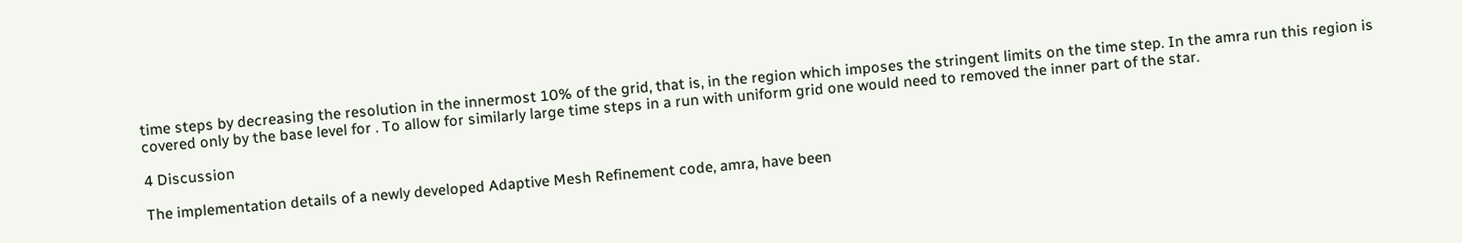time steps by decreasing the resolution in the innermost 10% of the grid, that is, in the region which imposes the stringent limits on the time step. In the amra run this region is covered only by the base level for . To allow for similarly large time steps in a run with uniform grid one would need to removed the inner part of the star.

4 Discussion

The implementation details of a newly developed Adaptive Mesh Refinement code, amra, have been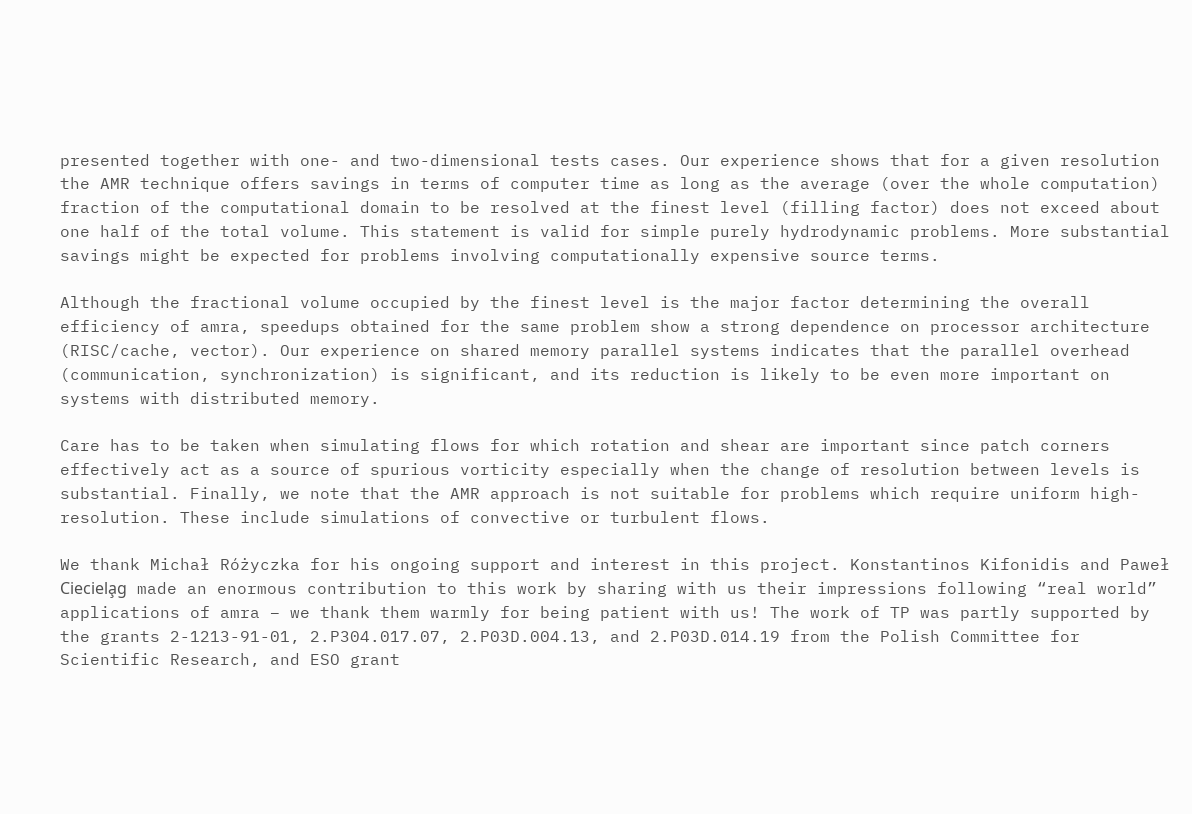presented together with one- and two-dimensional tests cases. Our experience shows that for a given resolution the AMR technique offers savings in terms of computer time as long as the average (over the whole computation) fraction of the computational domain to be resolved at the finest level (filling factor) does not exceed about one half of the total volume. This statement is valid for simple purely hydrodynamic problems. More substantial savings might be expected for problems involving computationally expensive source terms.

Although the fractional volume occupied by the finest level is the major factor determining the overall efficiency of amra, speedups obtained for the same problem show a strong dependence on processor architecture (RISC/cache, vector). Our experience on shared memory parallel systems indicates that the parallel overhead (communication, synchronization) is significant, and its reduction is likely to be even more important on systems with distributed memory.

Care has to be taken when simulating flows for which rotation and shear are important since patch corners effectively act as a source of spurious vorticity especially when the change of resolution between levels is substantial. Finally, we note that the AMR approach is not suitable for problems which require uniform high-resolution. These include simulations of convective or turbulent flows.

We thank Michał Różyczka for his ongoing support and interest in this project. Konstantinos Kifonidis and Paweł Cieciela̧g made an enormous contribution to this work by sharing with us their impressions following “real world” applications of amra – we thank them warmly for being patient with us! The work of TP was partly supported by the grants 2-1213-91-01, 2.P304.017.07, 2.P03D.004.13, and 2.P03D.014.19 from the Polish Committee for Scientific Research, and ESO grant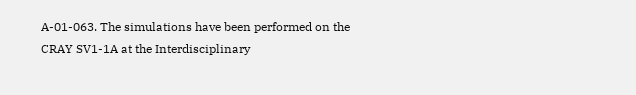A-01-063. The simulations have been performed on the CRAY SV1-1A at the Interdisciplinary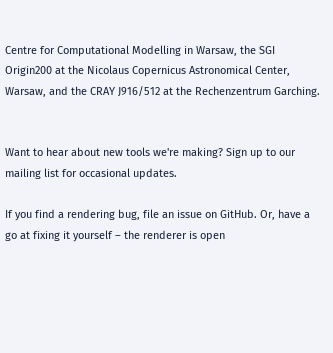Centre for Computational Modelling in Warsaw, the SGI Origin200 at the Nicolaus Copernicus Astronomical Center, Warsaw, and the CRAY J916/512 at the Rechenzentrum Garching.


Want to hear about new tools we're making? Sign up to our mailing list for occasional updates.

If you find a rendering bug, file an issue on GitHub. Or, have a go at fixing it yourself – the renderer is open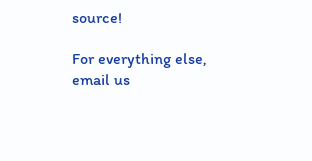source!

For everything else, email us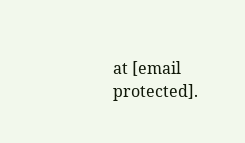at [email protected].